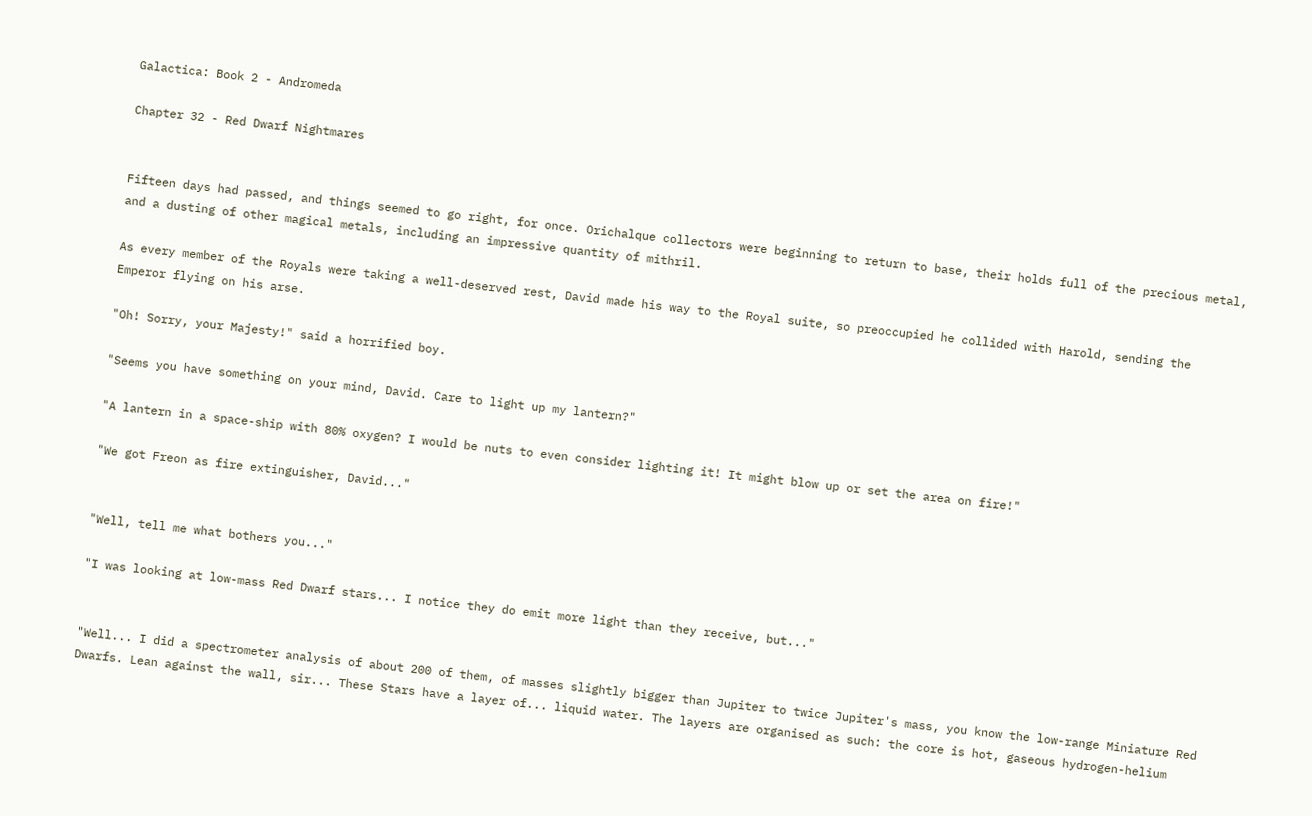Galactica: Book 2 - Andromeda

Chapter 32 - Red Dwarf Nightmares


Fifteen days had passed, and things seemed to go right, for once. Orichalque collectors were beginning to return to base, their holds full of the precious metal, and a dusting of other magical metals, including an impressive quantity of mithril.

As every member of the Royals were taking a well-deserved rest, David made his way to the Royal suite, so preoccupied he collided with Harold, sending the Emperor flying on his arse.

"Oh! Sorry, your Majesty!" said a horrified boy.

"Seems you have something on your mind, David. Care to light up my lantern?"

"A lantern in a space-ship with 80% oxygen? I would be nuts to even consider lighting it! It might blow up or set the area on fire!"

"We got Freon as fire extinguisher, David..."


"Well, tell me what bothers you..."

"I was looking at low-mass Red Dwarf stars... I notice they do emit more light than they receive, but..."


"Well... I did a spectrometer analysis of about 200 of them, of masses slightly bigger than Jupiter to twice Jupiter's mass, you know the low-range Miniature Red Dwarfs. Lean against the wall, sir... These Stars have a layer of... liquid water. The layers are organised as such: the core is hot, gaseous hydrogen-helium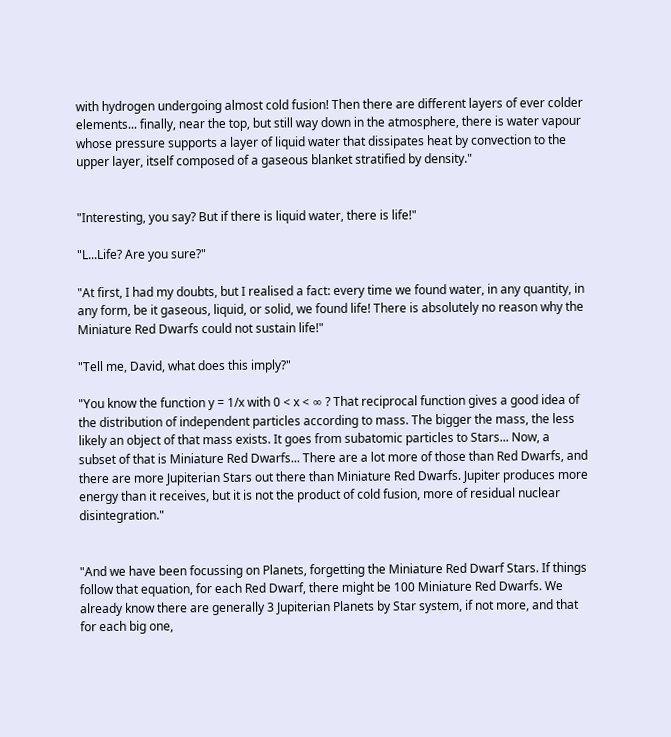with hydrogen undergoing almost cold fusion! Then there are different layers of ever colder elements... finally, near the top, but still way down in the atmosphere, there is water vapour whose pressure supports a layer of liquid water that dissipates heat by convection to the upper layer, itself composed of a gaseous blanket stratified by density."


"Interesting, you say? But if there is liquid water, there is life!"

"L...Life? Are you sure?"

"At first, I had my doubts, but I realised a fact: every time we found water, in any quantity, in any form, be it gaseous, liquid, or solid, we found life! There is absolutely no reason why the Miniature Red Dwarfs could not sustain life!"

"Tell me, David, what does this imply?"

"You know the function y = 1/x with 0 < x < ∞ ? That reciprocal function gives a good idea of the distribution of independent particles according to mass. The bigger the mass, the less likely an object of that mass exists. It goes from subatomic particles to Stars... Now, a subset of that is Miniature Red Dwarfs... There are a lot more of those than Red Dwarfs, and there are more Jupiterian Stars out there than Miniature Red Dwarfs. Jupiter produces more energy than it receives, but it is not the product of cold fusion, more of residual nuclear disintegration."


"And we have been focussing on Planets, forgetting the Miniature Red Dwarf Stars. If things follow that equation, for each Red Dwarf, there might be 100 Miniature Red Dwarfs. We already know there are generally 3 Jupiterian Planets by Star system, if not more, and that for each big one,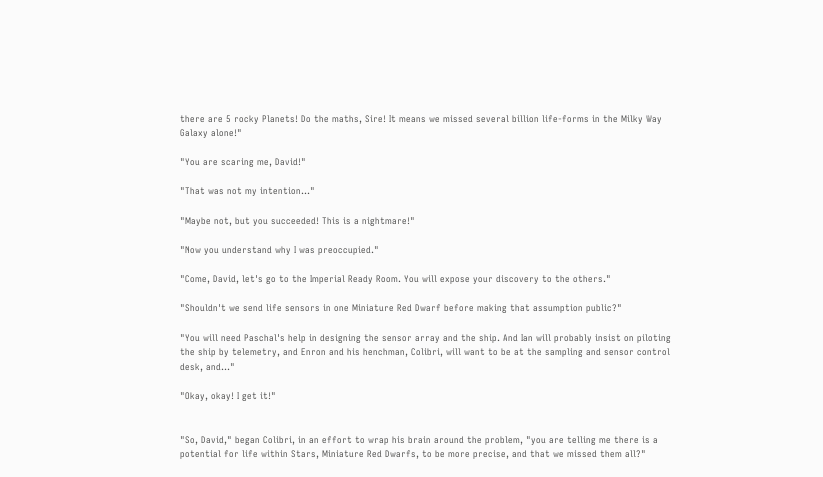there are 5 rocky Planets! Do the maths, Sire! It means we missed several billion life-forms in the Milky Way Galaxy alone!"

"You are scaring me, David!"

"That was not my intention..."

"Maybe not, but you succeeded! This is a nightmare!"

"Now you understand why I was preoccupied."

"Come, David, let's go to the Imperial Ready Room. You will expose your discovery to the others."

"Shouldn't we send life sensors in one Miniature Red Dwarf before making that assumption public?"

"You will need Paschal's help in designing the sensor array and the ship. And Ian will probably insist on piloting the ship by telemetry, and Enron and his henchman, Colibri, will want to be at the sampling and sensor control desk, and..."

"Okay, okay! I get it!"


"So, David," began Colibri, in an effort to wrap his brain around the problem, "you are telling me there is a potential for life within Stars, Miniature Red Dwarfs, to be more precise, and that we missed them all?"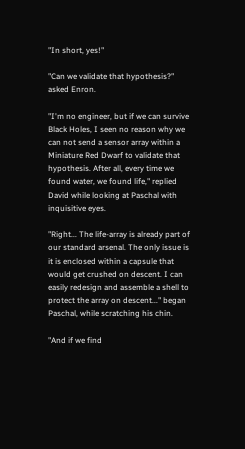"In short, yes!"

"Can we validate that hypothesis?" asked Enron.

"I'm no engineer, but if we can survive Black Holes, I seen no reason why we can not send a sensor array within a Miniature Red Dwarf to validate that hypothesis. After all, every time we found water, we found life," replied David while looking at Paschal with inquisitive eyes.

"Right... The life-array is already part of our standard arsenal. The only issue is it is enclosed within a capsule that would get crushed on descent. I can easily redesign and assemble a shell to protect the array on descent..." began Paschal, while scratching his chin.

"And if we find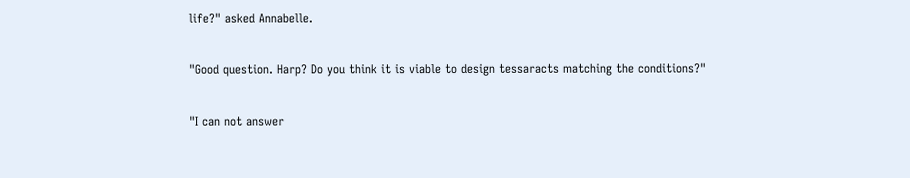life?" asked Annabelle.

"Good question. Harp? Do you think it is viable to design tessaracts matching the conditions?"

"I can not answer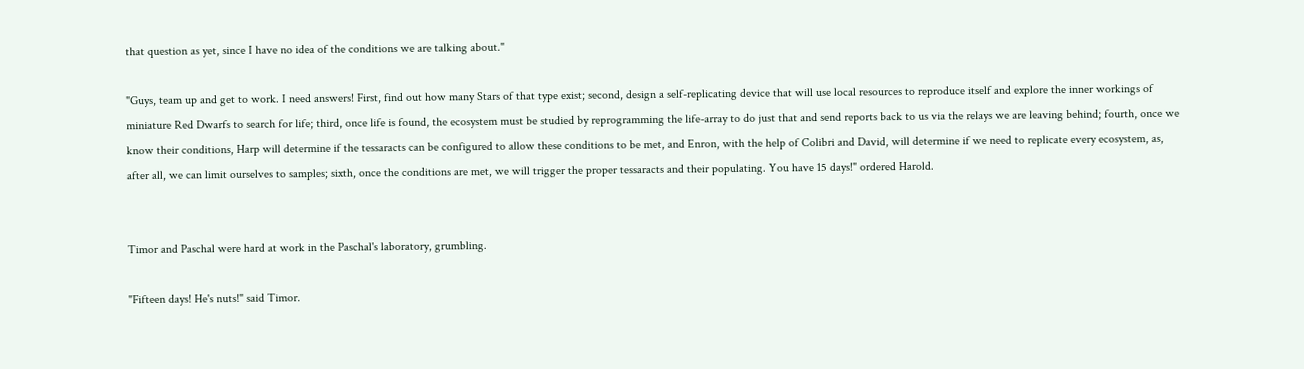that question as yet, since I have no idea of the conditions we are talking about."

"Guys, team up and get to work. I need answers! First, find out how many Stars of that type exist; second, design a self-replicating device that will use local resources to reproduce itself and explore the inner workings of miniature Red Dwarfs to search for life; third, once life is found, the ecosystem must be studied by reprogramming the life-array to do just that and send reports back to us via the relays we are leaving behind; fourth, once we know their conditions, Harp will determine if the tessaracts can be configured to allow these conditions to be met, and Enron, with the help of Colibri and David, will determine if we need to replicate every ecosystem, as, after all, we can limit ourselves to samples; sixth, once the conditions are met, we will trigger the proper tessaracts and their populating. You have 15 days!" ordered Harold.


Timor and Paschal were hard at work in the Paschal's laboratory, grumbling.

"Fifteen days! He's nuts!" said Timor.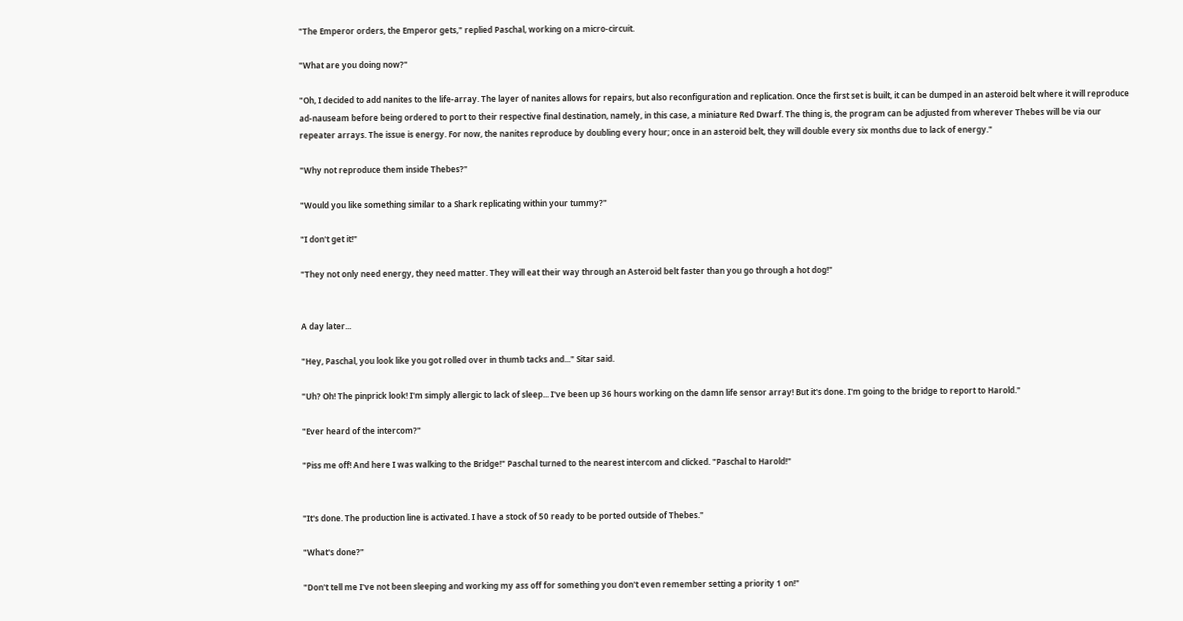"The Emperor orders, the Emperor gets," replied Paschal, working on a micro-circuit.

"What are you doing now?"

"Oh, I decided to add nanites to the life-array. The layer of nanites allows for repairs, but also reconfiguration and replication. Once the first set is built, it can be dumped in an asteroid belt where it will reproduce ad-nauseam before being ordered to port to their respective final destination, namely, in this case, a miniature Red Dwarf. The thing is, the program can be adjusted from wherever Thebes will be via our repeater arrays. The issue is energy. For now, the nanites reproduce by doubling every hour; once in an asteroid belt, they will double every six months due to lack of energy."

"Why not reproduce them inside Thebes?"

"Would you like something similar to a Shark replicating within your tummy?"

"I don't get it!"

"They not only need energy, they need matter. They will eat their way through an Asteroid belt faster than you go through a hot dog!"


A day later...

"Hey, Paschal, you look like you got rolled over in thumb tacks and..." Sitar said.

"Uh? Oh! The pinprick look! I'm simply allergic to lack of sleep... I've been up 36 hours working on the damn life sensor array! But it's done. I'm going to the bridge to report to Harold."

"Ever heard of the intercom?"

"Piss me off! And here I was walking to the Bridge!" Paschal turned to the nearest intercom and clicked. "Paschal to Harold!"


"It's done. The production line is activated. I have a stock of 50 ready to be ported outside of Thebes."

"What's done?"

"Don't tell me I've not been sleeping and working my ass off for something you don't even remember setting a priority 1 on!"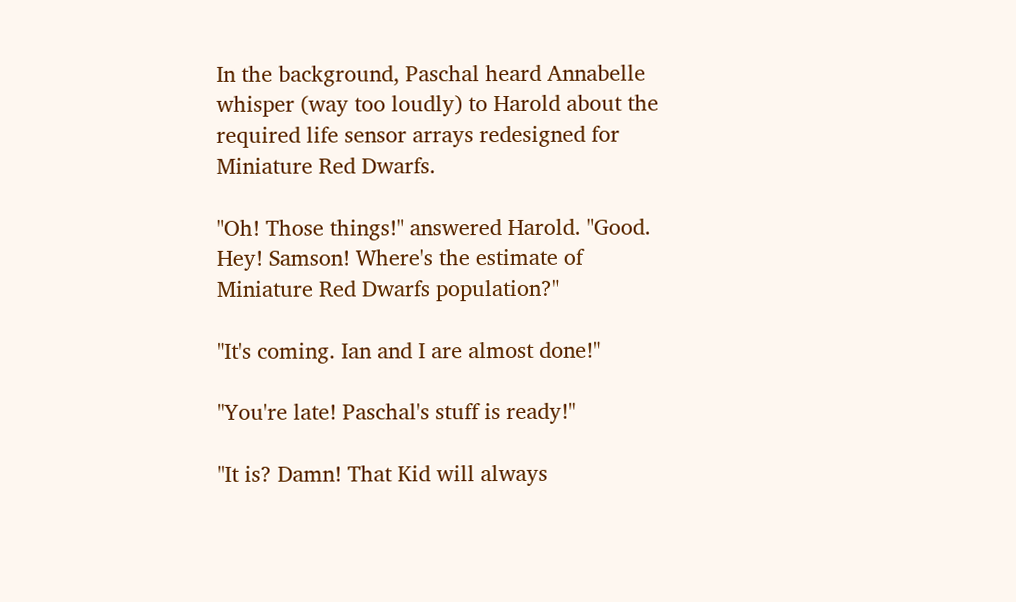In the background, Paschal heard Annabelle whisper (way too loudly) to Harold about the required life sensor arrays redesigned for Miniature Red Dwarfs.

"Oh! Those things!" answered Harold. "Good. Hey! Samson! Where's the estimate of Miniature Red Dwarfs population?"

"It's coming. Ian and I are almost done!"

"You're late! Paschal's stuff is ready!"

"It is? Damn! That Kid will always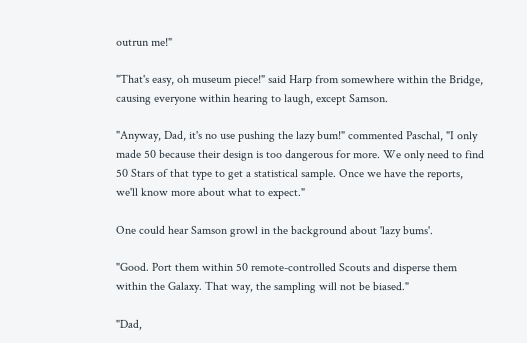outrun me!"

"That's easy, oh museum piece!" said Harp from somewhere within the Bridge, causing everyone within hearing to laugh, except Samson.

"Anyway, Dad, it's no use pushing the lazy bum!" commented Paschal, "I only made 50 because their design is too dangerous for more. We only need to find 50 Stars of that type to get a statistical sample. Once we have the reports, we'll know more about what to expect."

One could hear Samson growl in the background about 'lazy bums'.

"Good. Port them within 50 remote-controlled Scouts and disperse them within the Galaxy. That way, the sampling will not be biased."

"Dad,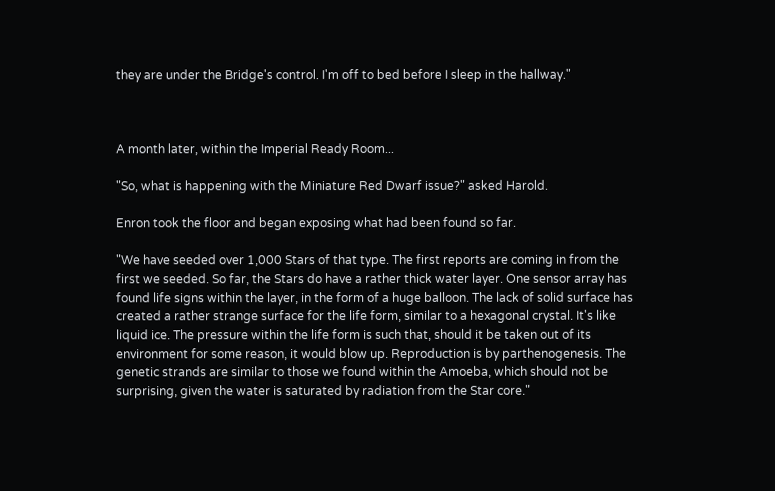they are under the Bridge's control. I'm off to bed before I sleep in the hallway."



A month later, within the Imperial Ready Room...

"So, what is happening with the Miniature Red Dwarf issue?" asked Harold.

Enron took the floor and began exposing what had been found so far.

"We have seeded over 1,000 Stars of that type. The first reports are coming in from the first we seeded. So far, the Stars do have a rather thick water layer. One sensor array has found life signs within the layer, in the form of a huge balloon. The lack of solid surface has created a rather strange surface for the life form, similar to a hexagonal crystal. It's like liquid ice. The pressure within the life form is such that, should it be taken out of its environment for some reason, it would blow up. Reproduction is by parthenogenesis. The genetic strands are similar to those we found within the Amoeba, which should not be surprising, given the water is saturated by radiation from the Star core."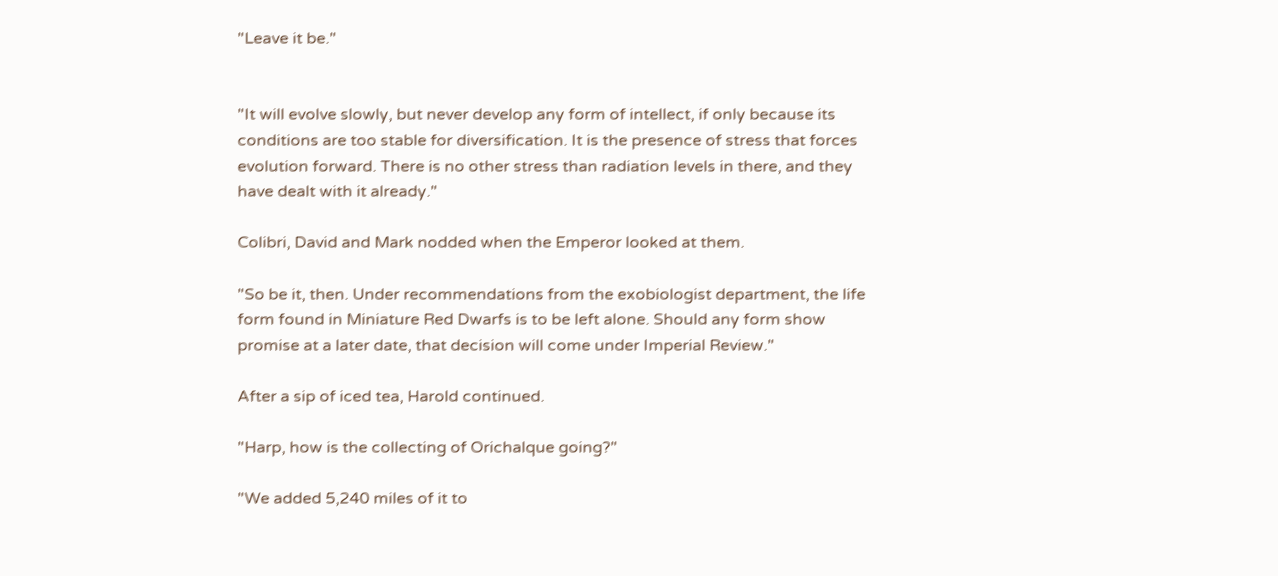"Leave it be."


"It will evolve slowly, but never develop any form of intellect, if only because its conditions are too stable for diversification. It is the presence of stress that forces evolution forward. There is no other stress than radiation levels in there, and they have dealt with it already."

Colibri, David and Mark nodded when the Emperor looked at them.

"So be it, then. Under recommendations from the exobiologist department, the life form found in Miniature Red Dwarfs is to be left alone. Should any form show promise at a later date, that decision will come under Imperial Review."

After a sip of iced tea, Harold continued.

"Harp, how is the collecting of Orichalque going?"

"We added 5,240 miles of it to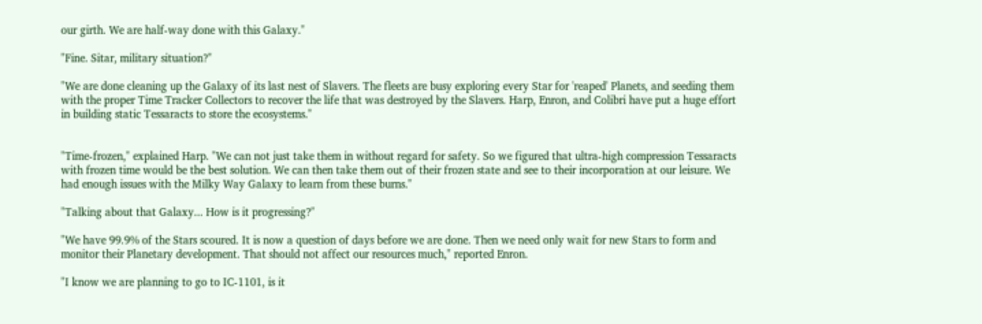our girth. We are half-way done with this Galaxy."

"Fine. Sitar, military situation?"

"We are done cleaning up the Galaxy of its last nest of Slavers. The fleets are busy exploring every Star for 'reaped' Planets, and seeding them with the proper Time Tracker Collectors to recover the life that was destroyed by the Slavers. Harp, Enron, and Colibri have put a huge effort in building static Tessaracts to store the ecosystems."


"Time-frozen," explained Harp. "We can not just take them in without regard for safety. So we figured that ultra-high compression Tessaracts with frozen time would be the best solution. We can then take them out of their frozen state and see to their incorporation at our leisure. We had enough issues with the Milky Way Galaxy to learn from these burns."

"Talking about that Galaxy... How is it progressing?"

"We have 99.9% of the Stars scoured. It is now a question of days before we are done. Then we need only wait for new Stars to form and monitor their Planetary development. That should not affect our resources much," reported Enron.

"I know we are planning to go to IC-1101, is it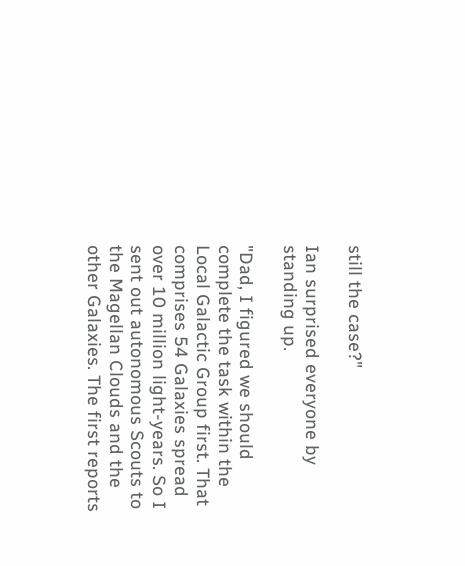still the case?"

Ian surprised everyone by standing up.

"Dad, I figured we should complete the task within the Local Galactic Group first. That comprises 54 Galaxies spread over 10 million light-years. So I sent out autonomous Scouts to the Magellan Clouds and the other Galaxies. The first reports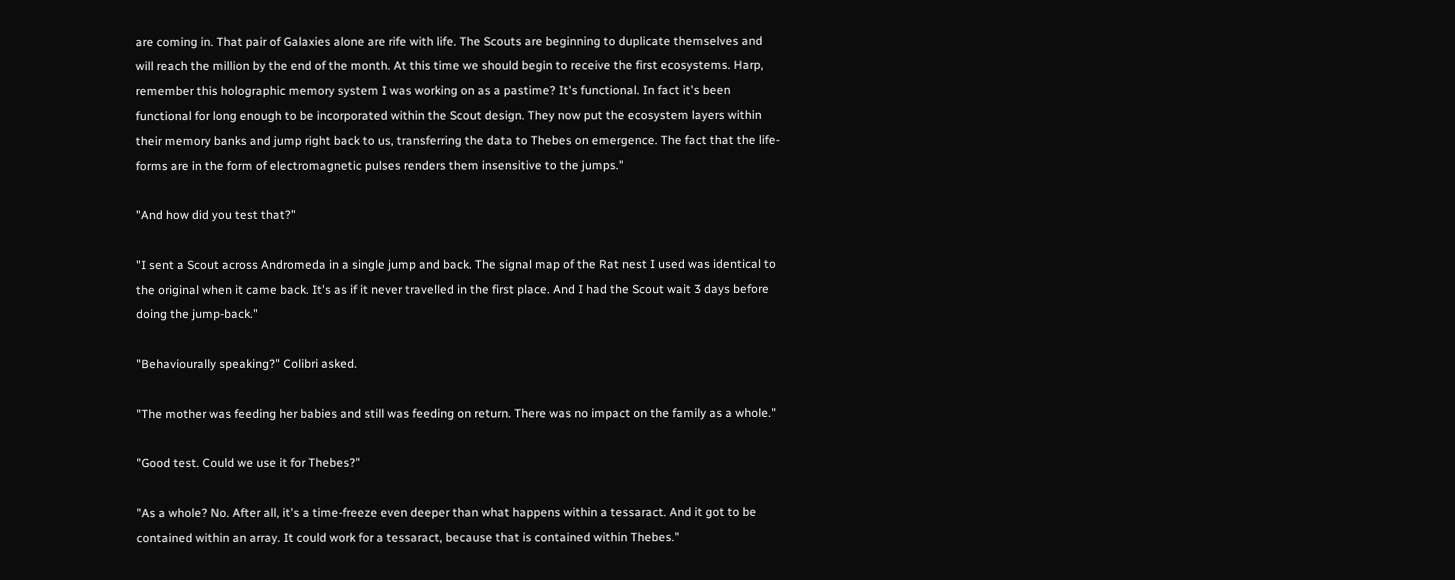are coming in. That pair of Galaxies alone are rife with life. The Scouts are beginning to duplicate themselves and will reach the million by the end of the month. At this time we should begin to receive the first ecosystems. Harp, remember this holographic memory system I was working on as a pastime? It's functional. In fact it's been functional for long enough to be incorporated within the Scout design. They now put the ecosystem layers within their memory banks and jump right back to us, transferring the data to Thebes on emergence. The fact that the life-forms are in the form of electromagnetic pulses renders them insensitive to the jumps."

"And how did you test that?"

"I sent a Scout across Andromeda in a single jump and back. The signal map of the Rat nest I used was identical to the original when it came back. It's as if it never travelled in the first place. And I had the Scout wait 3 days before doing the jump-back."

"Behaviourally speaking?" Colibri asked.

"The mother was feeding her babies and still was feeding on return. There was no impact on the family as a whole."

"Good test. Could we use it for Thebes?"

"As a whole? No. After all, it's a time-freeze even deeper than what happens within a tessaract. And it got to be contained within an array. It could work for a tessaract, because that is contained within Thebes."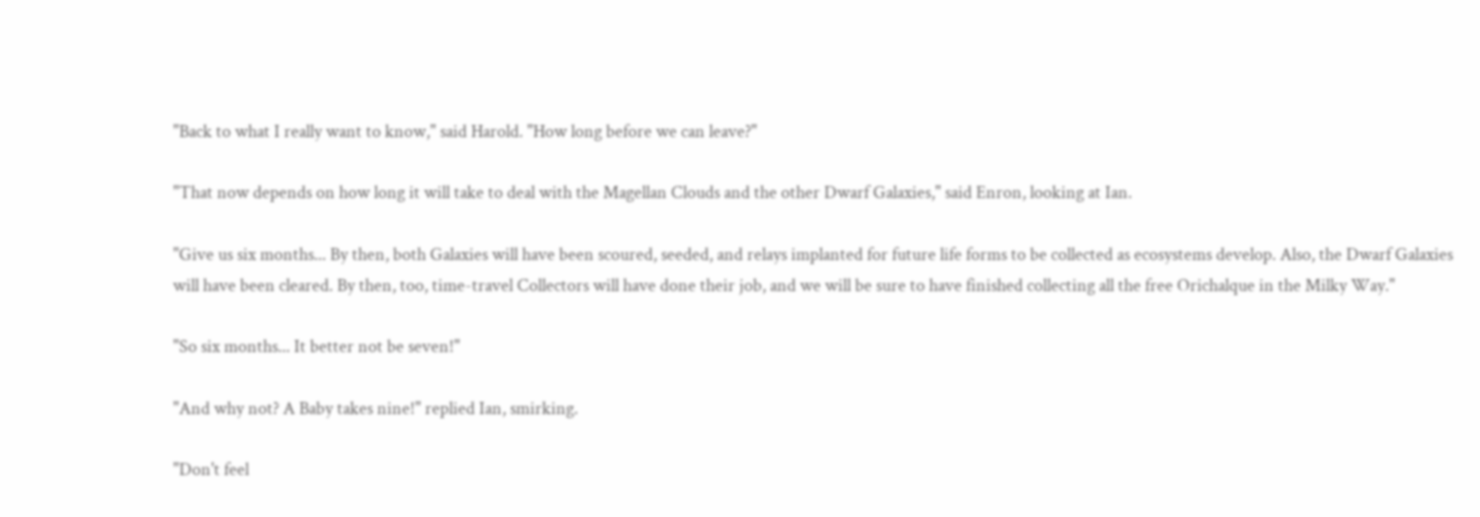"Back to what I really want to know," said Harold. "How long before we can leave?"

"That now depends on how long it will take to deal with the Magellan Clouds and the other Dwarf Galaxies," said Enron, looking at Ian.

"Give us six months... By then, both Galaxies will have been scoured, seeded, and relays implanted for future life forms to be collected as ecosystems develop. Also, the Dwarf Galaxies will have been cleared. By then, too, time-travel Collectors will have done their job, and we will be sure to have finished collecting all the free Orichalque in the Milky Way."

"So six months... It better not be seven!"

"And why not? A Baby takes nine!" replied Ian, smirking.

"Don't feel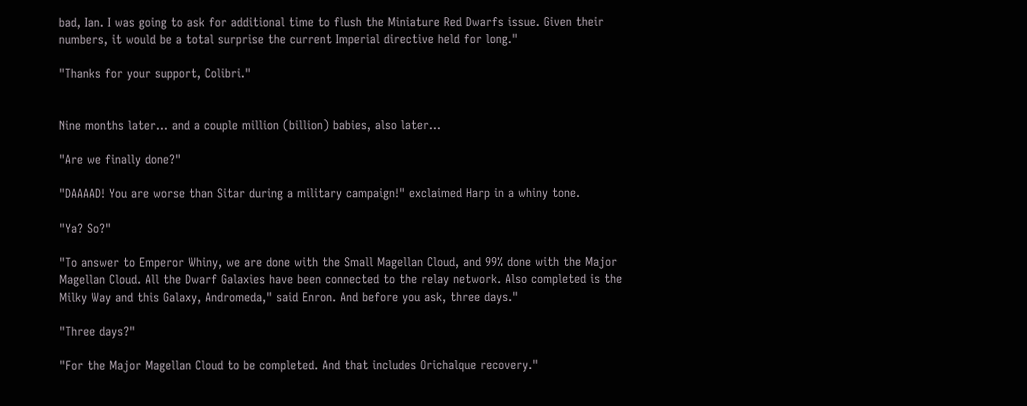bad, Ian. I was going to ask for additional time to flush the Miniature Red Dwarfs issue. Given their numbers, it would be a total surprise the current Imperial directive held for long."

"Thanks for your support, Colibri."


Nine months later... and a couple million (billion) babies, also later...

"Are we finally done?"

"DAAAAD! You are worse than Sitar during a military campaign!" exclaimed Harp in a whiny tone.

"Ya? So?"

"To answer to Emperor Whiny, we are done with the Small Magellan Cloud, and 99% done with the Major Magellan Cloud. All the Dwarf Galaxies have been connected to the relay network. Also completed is the Milky Way and this Galaxy, Andromeda," said Enron. And before you ask, three days."

"Three days?"

"For the Major Magellan Cloud to be completed. And that includes Orichalque recovery."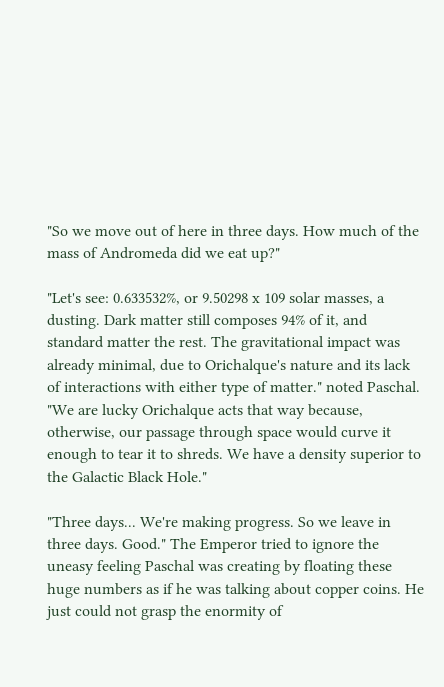"So we move out of here in three days. How much of the mass of Andromeda did we eat up?"

"Let's see: 0.633532%, or 9.50298 x 109 solar masses, a dusting. Dark matter still composes 94% of it, and standard matter the rest. The gravitational impact was already minimal, due to Orichalque's nature and its lack of interactions with either type of matter." noted Paschal. "We are lucky Orichalque acts that way because, otherwise, our passage through space would curve it enough to tear it to shreds. We have a density superior to the Galactic Black Hole."

"Three days... We're making progress. So we leave in three days. Good." The Emperor tried to ignore the uneasy feeling Paschal was creating by floating these huge numbers as if he was talking about copper coins. He just could not grasp the enormity of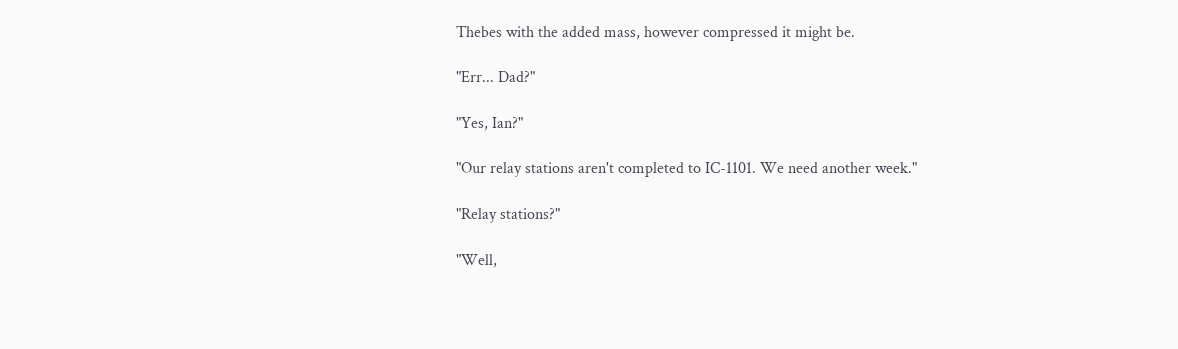Thebes with the added mass, however compressed it might be.

"Err... Dad?"

"Yes, Ian?"

"Our relay stations aren't completed to IC-1101. We need another week."

"Relay stations?"

"Well,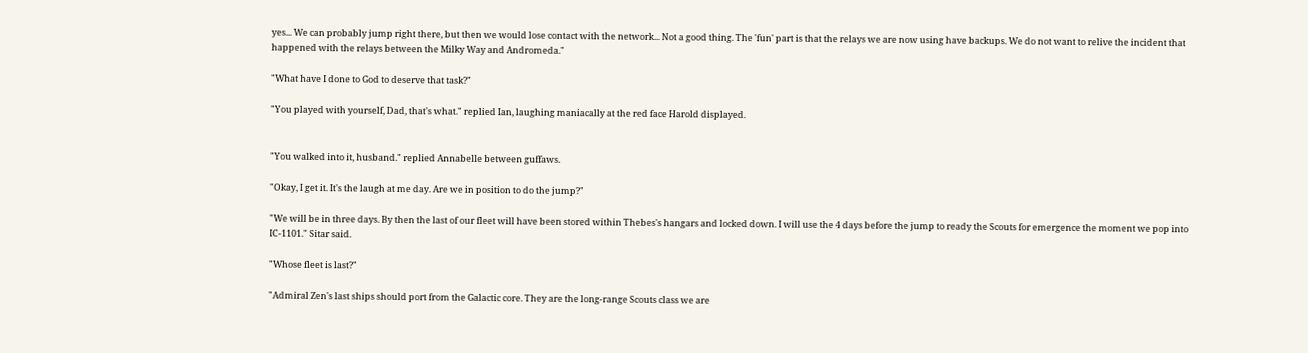yes... We can probably jump right there, but then we would lose contact with the network... Not a good thing. The 'fun' part is that the relays we are now using have backups. We do not want to relive the incident that happened with the relays between the Milky Way and Andromeda."

"What have I done to God to deserve that task?"

"You played with yourself, Dad, that's what." replied Ian, laughing maniacally at the red face Harold displayed.


"You walked into it, husband." replied Annabelle between guffaws.

"Okay, I get it. It's the laugh at me day. Are we in position to do the jump?"

"We will be in three days. By then the last of our fleet will have been stored within Thebes's hangars and locked down. I will use the 4 days before the jump to ready the Scouts for emergence the moment we pop into IC-1101." Sitar said.

"Whose fleet is last?"

"Admiral Zen's last ships should port from the Galactic core. They are the long-range Scouts class we are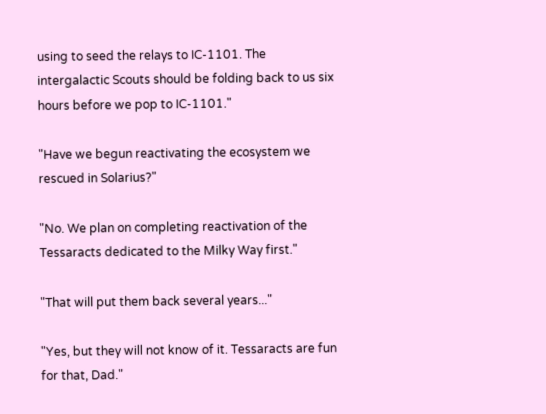using to seed the relays to IC-1101. The intergalactic Scouts should be folding back to us six hours before we pop to IC-1101."

"Have we begun reactivating the ecosystem we rescued in Solarius?"

"No. We plan on completing reactivation of the Tessaracts dedicated to the Milky Way first."

"That will put them back several years..."

"Yes, but they will not know of it. Tessaracts are fun for that, Dad."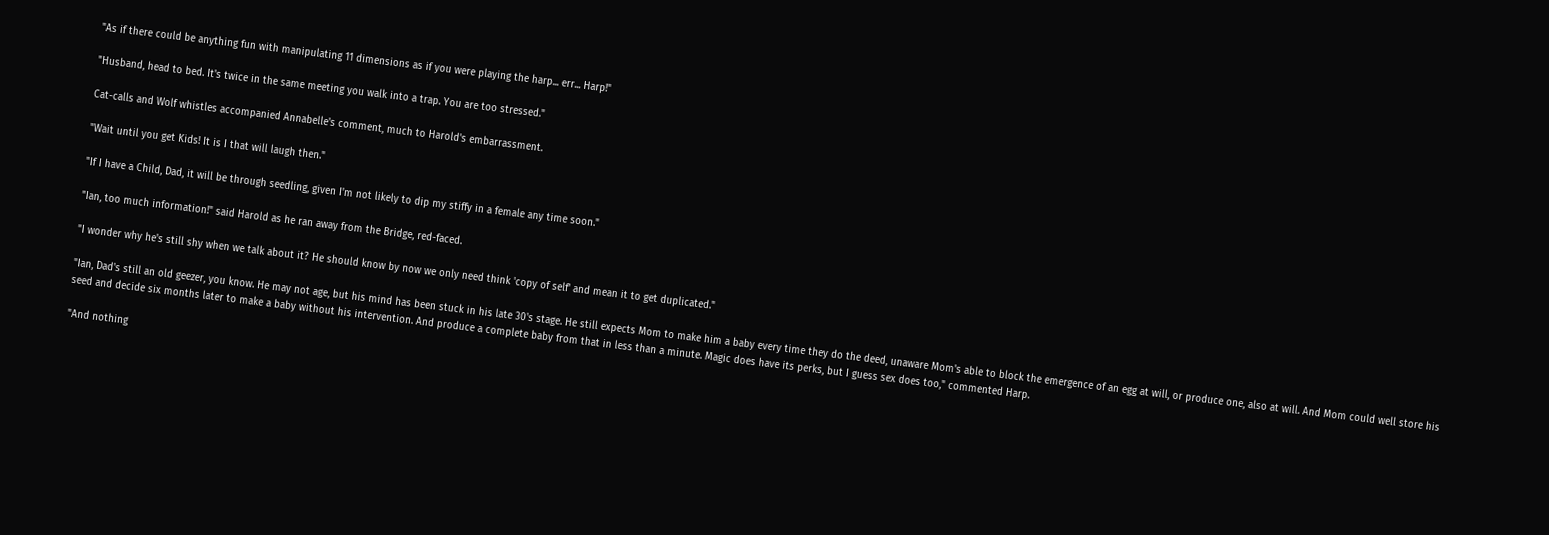"As if there could be anything fun with manipulating 11 dimensions as if you were playing the harp... err... Harp!"

"Husband, head to bed. It's twice in the same meeting you walk into a trap. You are too stressed."

Cat-calls and Wolf whistles accompanied Annabelle's comment, much to Harold's embarrassment.

"Wait until you get Kids! It is I that will laugh then."

"If I have a Child, Dad, it will be through seedling, given I'm not likely to dip my stiffy in a female any time soon."

"Ian, too much information!" said Harold as he ran away from the Bridge, red-faced.

"I wonder why he's still shy when we talk about it? He should know by now we only need think 'copy of self' and mean it to get duplicated."

"Ian, Dad's still an old geezer, you know. He may not age, but his mind has been stuck in his late 30's stage. He still expects Mom to make him a baby every time they do the deed, unaware Mom's able to block the emergence of an egg at will, or produce one, also at will. And Mom could well store his seed and decide six months later to make a baby without his intervention. And produce a complete baby from that in less than a minute. Magic does have its perks, but I guess sex does too," commented Harp.

"And nothing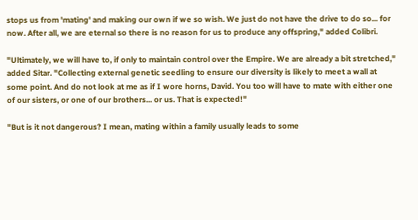stops us from 'mating' and making our own if we so wish. We just do not have the drive to do so... for now. After all, we are eternal so there is no reason for us to produce any offspring," added Colibri.

"Ultimately, we will have to, if only to maintain control over the Empire. We are already a bit stretched," added Sitar. "Collecting external genetic seedling to ensure our diversity is likely to meet a wall at some point. And do not look at me as if I wore horns, David. You too will have to mate with either one of our sisters, or one of our brothers... or us. That is expected!"

"But is it not dangerous? I mean, mating within a family usually leads to some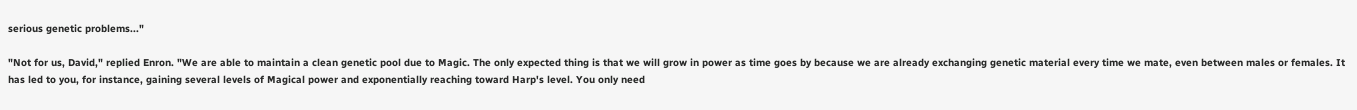serious genetic problems..."

"Not for us, David," replied Enron. "We are able to maintain a clean genetic pool due to Magic. The only expected thing is that we will grow in power as time goes by because we are already exchanging genetic material every time we mate, even between males or females. It has led to you, for instance, gaining several levels of Magical power and exponentially reaching toward Harp's level. You only need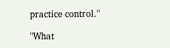practice control."

"What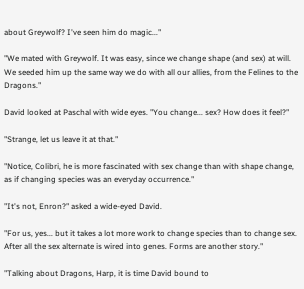about Greywolf? I've seen him do magic..."

"We mated with Greywolf. It was easy, since we change shape (and sex) at will. We seeded him up the same way we do with all our allies, from the Felines to the Dragons."

David looked at Paschal with wide eyes. "You change... sex? How does it feel?"

"Strange, let us leave it at that."

"Notice, Colibri, he is more fascinated with sex change than with shape change, as if changing species was an everyday occurrence."

"It's not, Enron?" asked a wide-eyed David.

"For us, yes... but it takes a lot more work to change species than to change sex. After all the sex alternate is wired into genes. Forms are another story."

"Talking about Dragons, Harp, it is time David bound to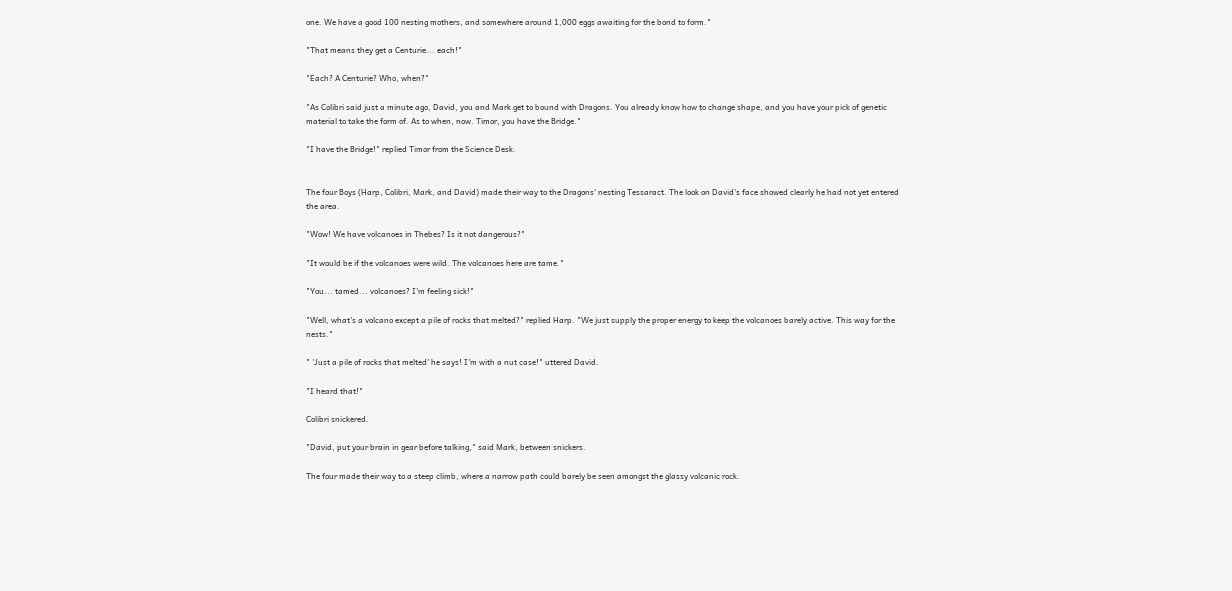one. We have a good 100 nesting mothers, and somewhere around 1,000 eggs awaiting for the bond to form."

"That means they get a Centurie... each!"

"Each? A Centurie? Who, when?"

"As Colibri said just a minute ago, David, you and Mark get to bound with Dragons. You already know how to change shape, and you have your pick of genetic material to take the form of. As to when, now. Timor, you have the Bridge."

"I have the Bridge!" replied Timor from the Science Desk.


The four Boys (Harp, Colibri, Mark, and David) made their way to the Dragons' nesting Tessaract. The look on David's face showed clearly he had not yet entered the area.

"Wow! We have volcanoes in Thebes? Is it not dangerous?"

"It would be if the volcanoes were wild. The volcanoes here are tame."

"You... tamed... volcanoes? I'm feeling sick!"

"Well, what's a volcano except a pile of rocks that melted?" replied Harp. "We just supply the proper energy to keep the volcanoes barely active. This way for the nests."

" 'Just a pile of rocks that melted' he says! I'm with a nut case!" uttered David.

"I heard that!"

Colibri snickered.

"David, put your brain in gear before talking," said Mark, between snickers.

The four made their way to a steep climb, where a narrow path could barely be seen amongst the glassy volcanic rock.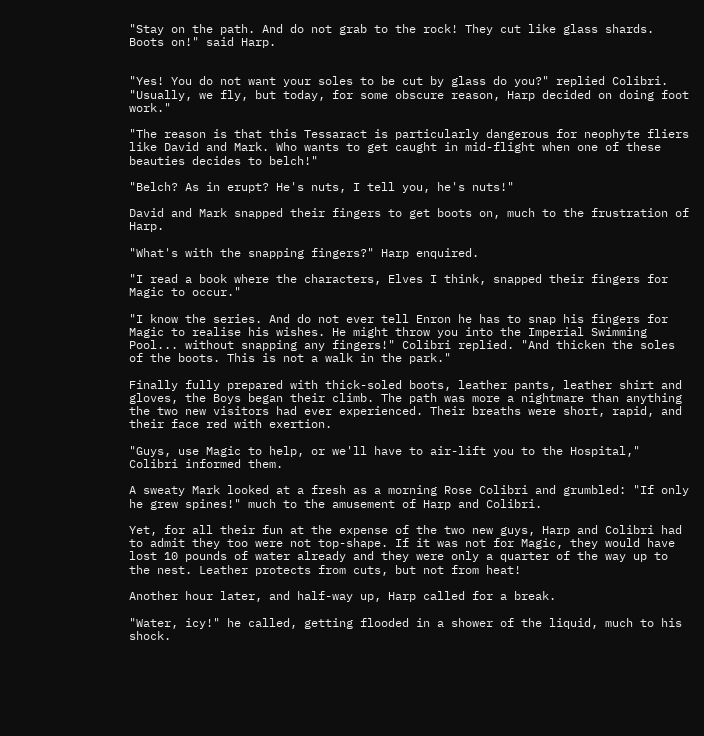"Stay on the path. And do not grab to the rock! They cut like glass shards. Boots on!" said Harp.


"Yes! You do not want your soles to be cut by glass do you?" replied Colibri. "Usually, we fly, but today, for some obscure reason, Harp decided on doing foot work."

"The reason is that this Tessaract is particularly dangerous for neophyte fliers like David and Mark. Who wants to get caught in mid-flight when one of these beauties decides to belch!"

"Belch? As in erupt? He's nuts, I tell you, he's nuts!"

David and Mark snapped their fingers to get boots on, much to the frustration of Harp.

"What's with the snapping fingers?" Harp enquired.

"I read a book where the characters, Elves I think, snapped their fingers for Magic to occur."

"I know the series. And do not ever tell Enron he has to snap his fingers for Magic to realise his wishes. He might throw you into the Imperial Swimming Pool... without snapping any fingers!" Colibri replied. "And thicken the soles of the boots. This is not a walk in the park."

Finally fully prepared with thick-soled boots, leather pants, leather shirt and gloves, the Boys began their climb. The path was more a nightmare than anything the two new visitors had ever experienced. Their breaths were short, rapid, and their face red with exertion.

"Guys, use Magic to help, or we'll have to air-lift you to the Hospital," Colibri informed them.

A sweaty Mark looked at a fresh as a morning Rose Colibri and grumbled: "If only he grew spines!" much to the amusement of Harp and Colibri.

Yet, for all their fun at the expense of the two new guys, Harp and Colibri had to admit they too were not top-shape. If it was not for Magic, they would have lost 10 pounds of water already and they were only a quarter of the way up to the nest. Leather protects from cuts, but not from heat!

Another hour later, and half-way up, Harp called for a break.

"Water, icy!" he called, getting flooded in a shower of the liquid, much to his shock.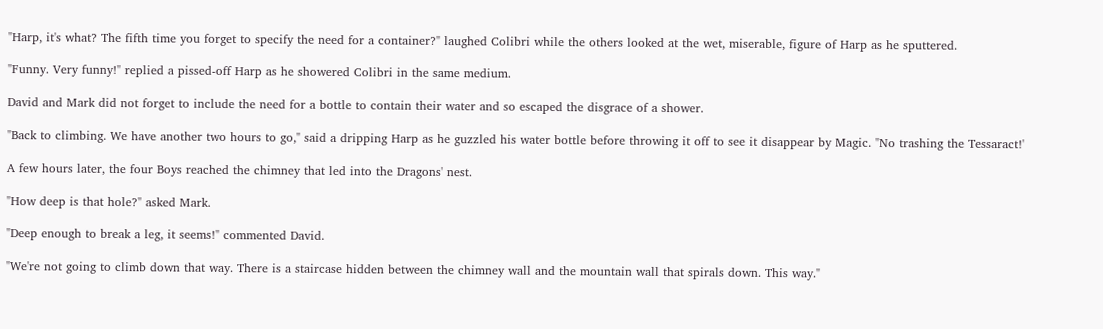"Harp, it's what? The fifth time you forget to specify the need for a container?" laughed Colibri while the others looked at the wet, miserable, figure of Harp as he sputtered.

"Funny. Very funny!" replied a pissed-off Harp as he showered Colibri in the same medium.

David and Mark did not forget to include the need for a bottle to contain their water and so escaped the disgrace of a shower.

"Back to climbing. We have another two hours to go," said a dripping Harp as he guzzled his water bottle before throwing it off to see it disappear by Magic. "No trashing the Tessaract!'

A few hours later, the four Boys reached the chimney that led into the Dragons' nest.

"How deep is that hole?" asked Mark.

"Deep enough to break a leg, it seems!" commented David.

"We're not going to climb down that way. There is a staircase hidden between the chimney wall and the mountain wall that spirals down. This way."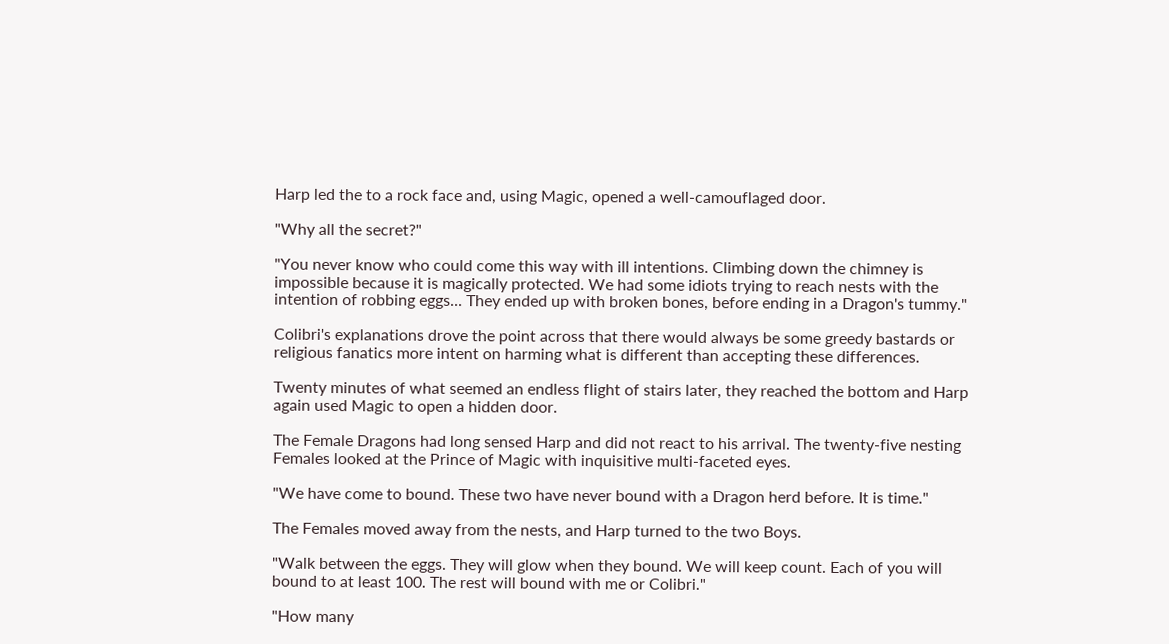Harp led the to a rock face and, using Magic, opened a well-camouflaged door.

"Why all the secret?"

"You never know who could come this way with ill intentions. Climbing down the chimney is impossible because it is magically protected. We had some idiots trying to reach nests with the intention of robbing eggs... They ended up with broken bones, before ending in a Dragon's tummy."

Colibri's explanations drove the point across that there would always be some greedy bastards or religious fanatics more intent on harming what is different than accepting these differences.

Twenty minutes of what seemed an endless flight of stairs later, they reached the bottom and Harp again used Magic to open a hidden door.

The Female Dragons had long sensed Harp and did not react to his arrival. The twenty-five nesting Females looked at the Prince of Magic with inquisitive multi-faceted eyes.

"We have come to bound. These two have never bound with a Dragon herd before. It is time."

The Females moved away from the nests, and Harp turned to the two Boys.

"Walk between the eggs. They will glow when they bound. We will keep count. Each of you will bound to at least 100. The rest will bound with me or Colibri."

"How many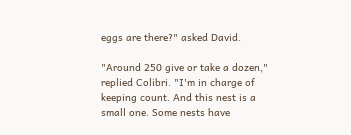eggs are there?" asked David.

"Around 250 give or take a dozen," replied Colibri. "I'm in charge of keeping count. And this nest is a small one. Some nests have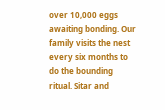over 10,000 eggs awaiting bonding. Our family visits the nest every six months to do the bounding ritual. Sitar and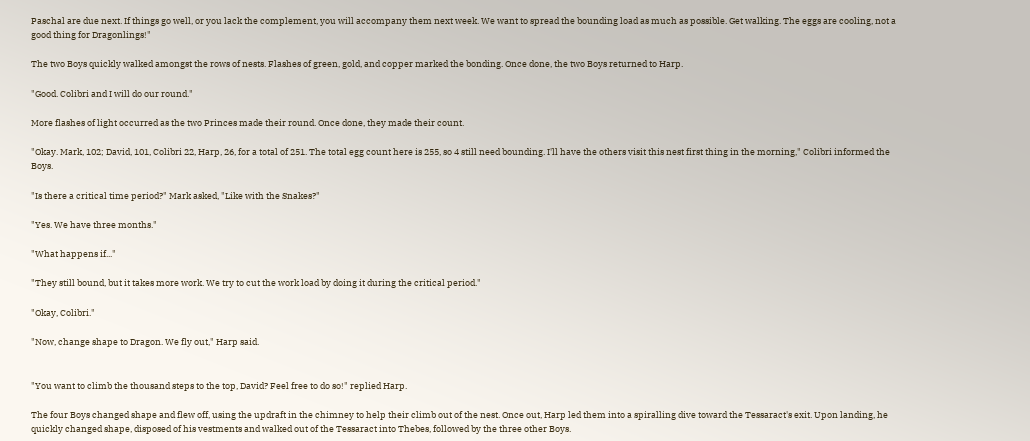Paschal are due next. If things go well, or you lack the complement, you will accompany them next week. We want to spread the bounding load as much as possible. Get walking. The eggs are cooling, not a good thing for Dragonlings!"

The two Boys quickly walked amongst the rows of nests. Flashes of green, gold, and copper marked the bonding. Once done, the two Boys returned to Harp.

"Good. Colibri and I will do our round."

More flashes of light occurred as the two Princes made their round. Once done, they made their count.

"Okay. Mark, 102; David, 101, Colibri 22, Harp, 26, for a total of 251. The total egg count here is 255, so 4 still need bounding. I'll have the others visit this nest first thing in the morning," Colibri informed the Boys.

"Is there a critical time period?" Mark asked, "Like with the Snakes?"

"Yes. We have three months."

"What happens if..."

"They still bound, but it takes more work. We try to cut the work load by doing it during the critical period."

"Okay, Colibri."

"Now, change shape to Dragon. We fly out," Harp said.


"You want to climb the thousand steps to the top, David? Feel free to do so!" replied Harp.

The four Boys changed shape and flew off, using the updraft in the chimney to help their climb out of the nest. Once out, Harp led them into a spiralling dive toward the Tessaract's exit. Upon landing, he quickly changed shape, disposed of his vestments and walked out of the Tessaract into Thebes, followed by the three other Boys.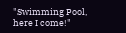"Swimming Pool, here I come!"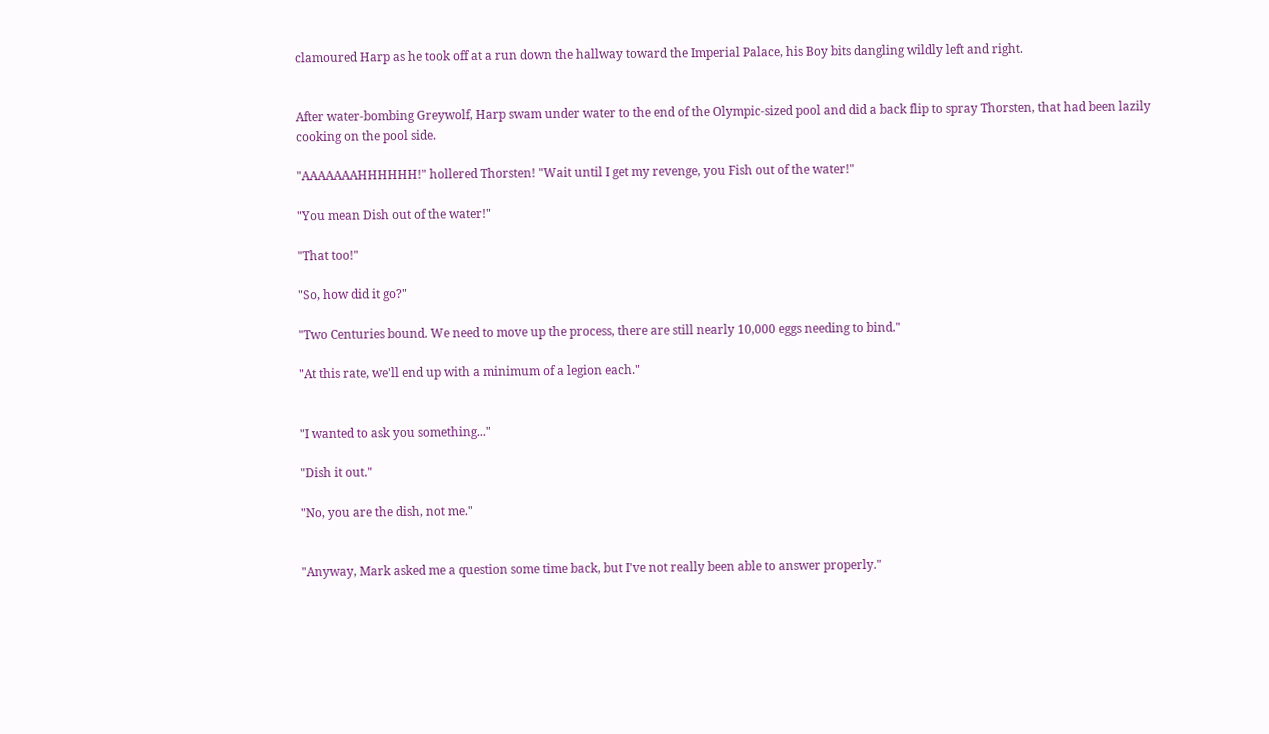clamoured Harp as he took off at a run down the hallway toward the Imperial Palace, his Boy bits dangling wildly left and right.


After water-bombing Greywolf, Harp swam under water to the end of the Olympic-sized pool and did a back flip to spray Thorsten, that had been lazily cooking on the pool side.

"AAAAAAAHHHHHH!" hollered Thorsten! "Wait until I get my revenge, you Fish out of the water!"

"You mean Dish out of the water!"

"That too!"

"So, how did it go?"

"Two Centuries bound. We need to move up the process, there are still nearly 10,000 eggs needing to bind."

"At this rate, we'll end up with a minimum of a legion each."


"I wanted to ask you something..."

"Dish it out."

"No, you are the dish, not me."


"Anyway, Mark asked me a question some time back, but I've not really been able to answer properly."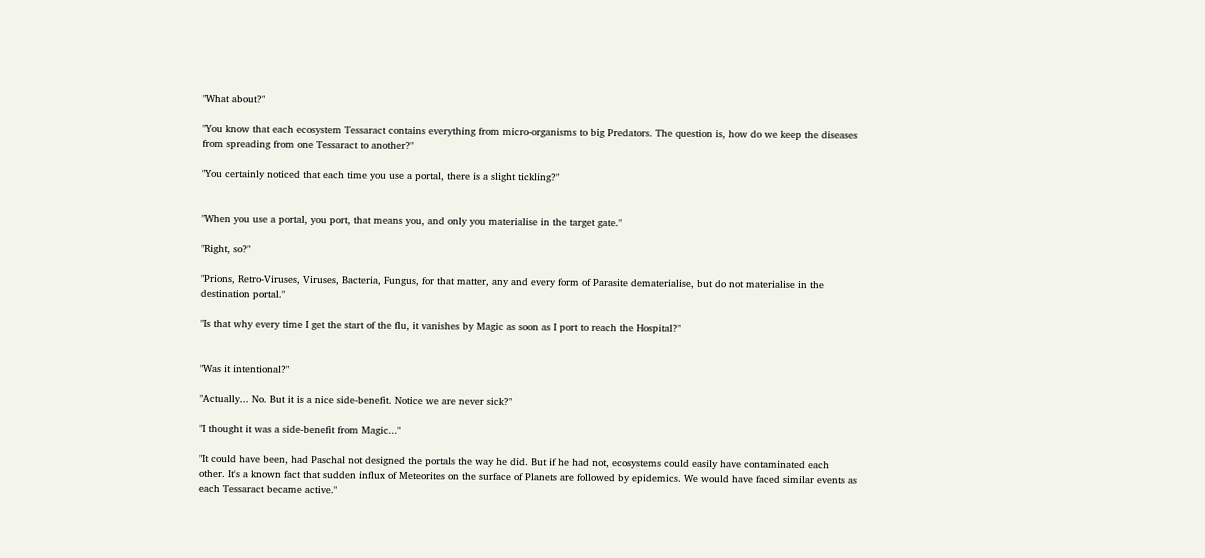"What about?"

"You know that each ecosystem Tessaract contains everything from micro-organisms to big Predators. The question is, how do we keep the diseases from spreading from one Tessaract to another?"

"You certainly noticed that each time you use a portal, there is a slight tickling?"


"When you use a portal, you port, that means you, and only you materialise in the target gate."

"Right, so?"

"Prions, Retro-Viruses, Viruses, Bacteria, Fungus, for that matter, any and every form of Parasite dematerialise, but do not materialise in the destination portal."

"Is that why every time I get the start of the flu, it vanishes by Magic as soon as I port to reach the Hospital?"


"Was it intentional?"

"Actually... No. But it is a nice side-benefit. Notice we are never sick?"

"I thought it was a side-benefit from Magic..."

"It could have been, had Paschal not designed the portals the way he did. But if he had not, ecosystems could easily have contaminated each other. It's a known fact that sudden influx of Meteorites on the surface of Planets are followed by epidemics. We would have faced similar events as each Tessaract became active."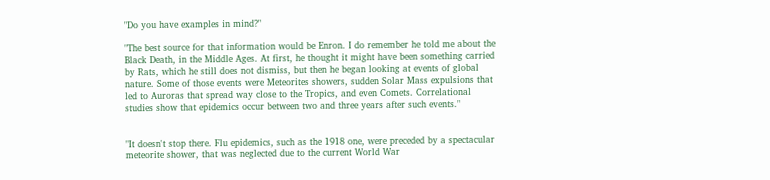"Do you have examples in mind?"

"The best source for that information would be Enron. I do remember he told me about the Black Death, in the Middle Ages. At first, he thought it might have been something carried by Rats, which he still does not dismiss, but then he began looking at events of global nature. Some of those events were Meteorites showers, sudden Solar Mass expulsions that led to Auroras that spread way close to the Tropics, and even Comets. Correlational studies show that epidemics occur between two and three years after such events."


"It doesn't stop there. Flu epidemics, such as the 1918 one, were preceded by a spectacular meteorite shower, that was neglected due to the current World War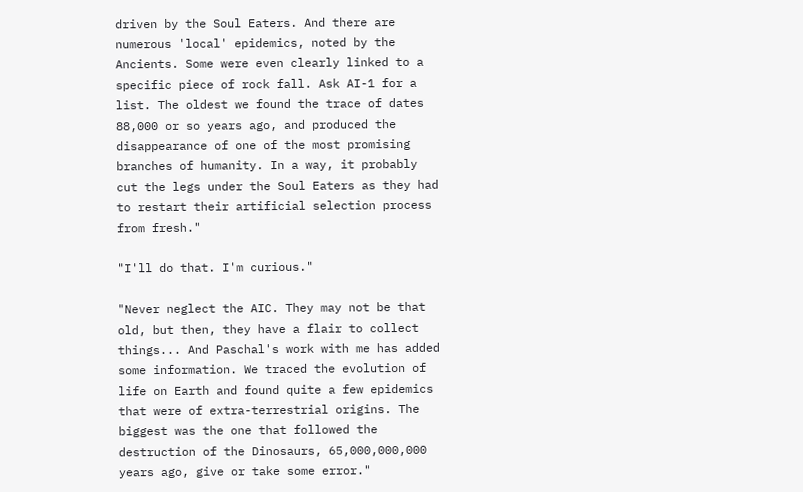driven by the Soul Eaters. And there are numerous 'local' epidemics, noted by the Ancients. Some were even clearly linked to a specific piece of rock fall. Ask AI-1 for a list. The oldest we found the trace of dates 88,000 or so years ago, and produced the disappearance of one of the most promising branches of humanity. In a way, it probably cut the legs under the Soul Eaters as they had to restart their artificial selection process from fresh."

"I'll do that. I'm curious."

"Never neglect the AIC. They may not be that old, but then, they have a flair to collect things... And Paschal's work with me has added some information. We traced the evolution of life on Earth and found quite a few epidemics that were of extra-terrestrial origins. The biggest was the one that followed the destruction of the Dinosaurs, 65,000,000,000 years ago, give or take some error."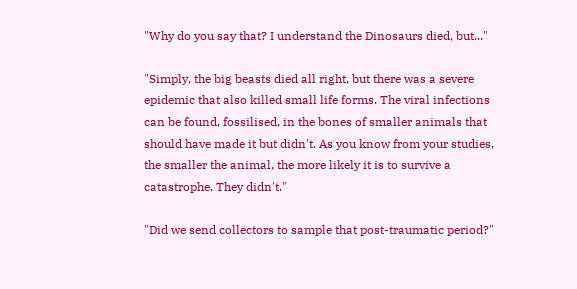"Why do you say that? I understand the Dinosaurs died, but..."

"Simply, the big beasts died all right, but there was a severe epidemic that also killed small life forms. The viral infections can be found, fossilised, in the bones of smaller animals that should have made it but didn't. As you know from your studies, the smaller the animal, the more likely it is to survive a catastrophe. They didn't."

"Did we send collectors to sample that post-traumatic period?"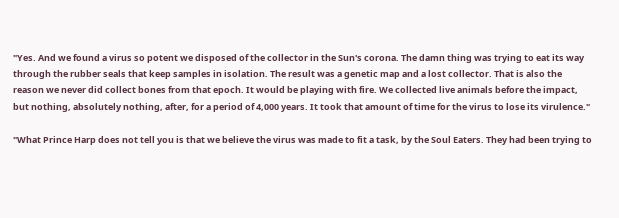"Yes. And we found a virus so potent we disposed of the collector in the Sun's corona. The damn thing was trying to eat its way through the rubber seals that keep samples in isolation. The result was a genetic map and a lost collector. That is also the reason we never did collect bones from that epoch. It would be playing with fire. We collected live animals before the impact, but nothing, absolutely nothing, after, for a period of 4,000 years. It took that amount of time for the virus to lose its virulence."

"What Prince Harp does not tell you is that we believe the virus was made to fit a task, by the Soul Eaters. They had been trying to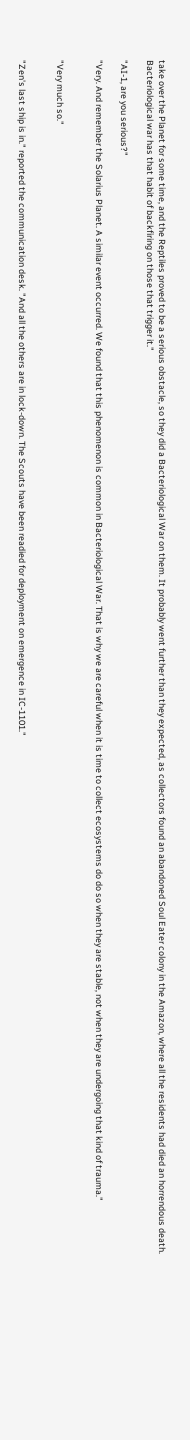take over the Planet for some time, and the Reptiles proved to be a serious obstacle, so they did a Bacteriological War on them. It probably went further than they expected, as collectors found an abandoned Soul Eater colony in the Amazon, where all the residents had died an horrendous death. Bacteriological war has that habit of backfiring on those that trigger it."

"AI-1, are you serious?"

"Very. And remember the Solarius Planet. A similar event occurred. We found that this phenomenon is common in Bacteriological War. That is why we are careful when it is time to collect ecosystems do do so when they are stable, not when they are undergoing that kind of trauma."


"Very much so."


"Zen's last ship is in." reported the communication desk. "And all the others are in lock-down. The Scouts have been readied for deployment on emergence in IC-1101."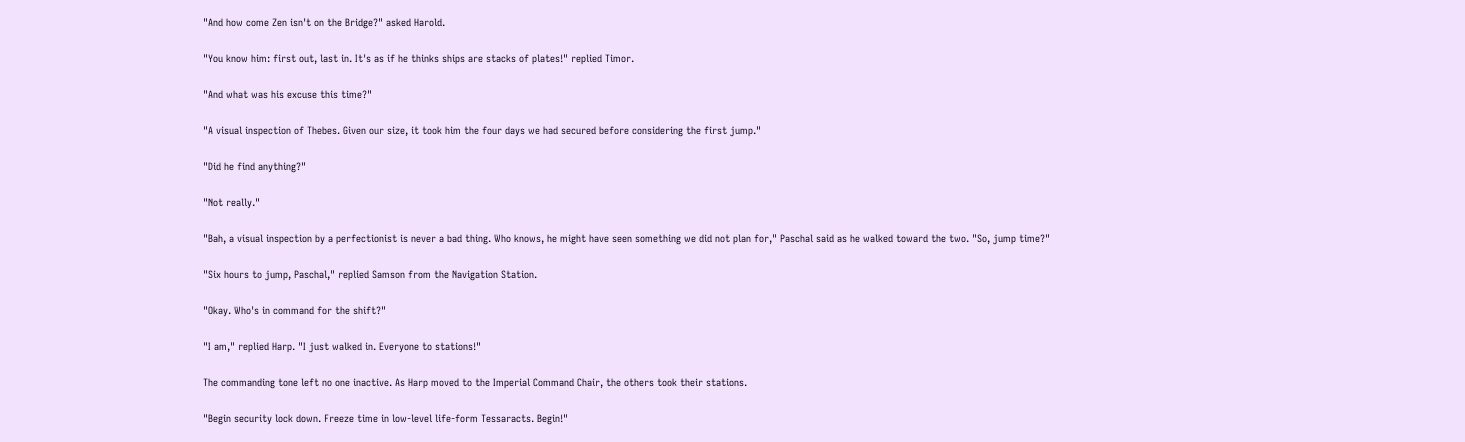"And how come Zen isn't on the Bridge?" asked Harold.

"You know him: first out, last in. It's as if he thinks ships are stacks of plates!" replied Timor.

"And what was his excuse this time?"

"A visual inspection of Thebes. Given our size, it took him the four days we had secured before considering the first jump."

"Did he find anything?"

"Not really."

"Bah, a visual inspection by a perfectionist is never a bad thing. Who knows, he might have seen something we did not plan for," Paschal said as he walked toward the two. "So, jump time?"

"Six hours to jump, Paschal," replied Samson from the Navigation Station.

"Okay. Who's in command for the shift?"

"I am," replied Harp. "I just walked in. Everyone to stations!"

The commanding tone left no one inactive. As Harp moved to the Imperial Command Chair, the others took their stations.

"Begin security lock down. Freeze time in low-level life-form Tessaracts. Begin!"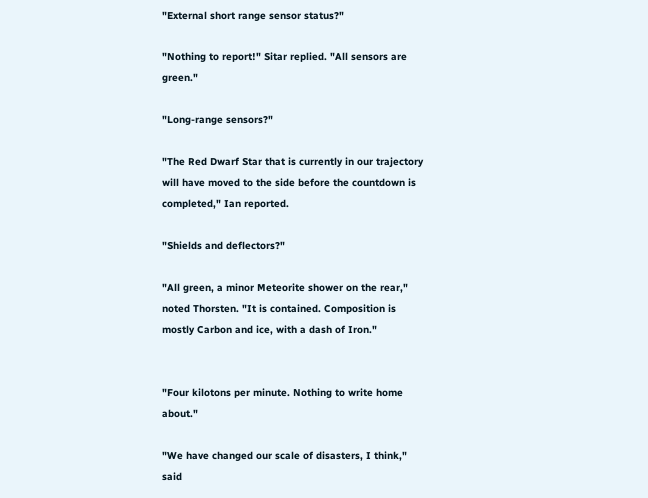"External short range sensor status?"

"Nothing to report!" Sitar replied. "All sensors are green."

"Long-range sensors?"

"The Red Dwarf Star that is currently in our trajectory will have moved to the side before the countdown is completed," Ian reported.

"Shields and deflectors?"

"All green, a minor Meteorite shower on the rear," noted Thorsten. "It is contained. Composition is mostly Carbon and ice, with a dash of Iron."


"Four kilotons per minute. Nothing to write home about."

"We have changed our scale of disasters, I think," said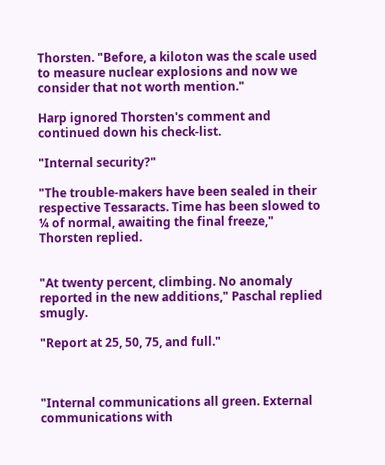Thorsten. "Before, a kiloton was the scale used to measure nuclear explosions and now we consider that not worth mention."

Harp ignored Thorsten's comment and continued down his check-list.

"Internal security?"

"The trouble-makers have been sealed in their respective Tessaracts. Time has been slowed to ¼ of normal, awaiting the final freeze," Thorsten replied.


"At twenty percent, climbing. No anomaly reported in the new additions," Paschal replied smugly.

"Report at 25, 50, 75, and full."



"Internal communications all green. External communications with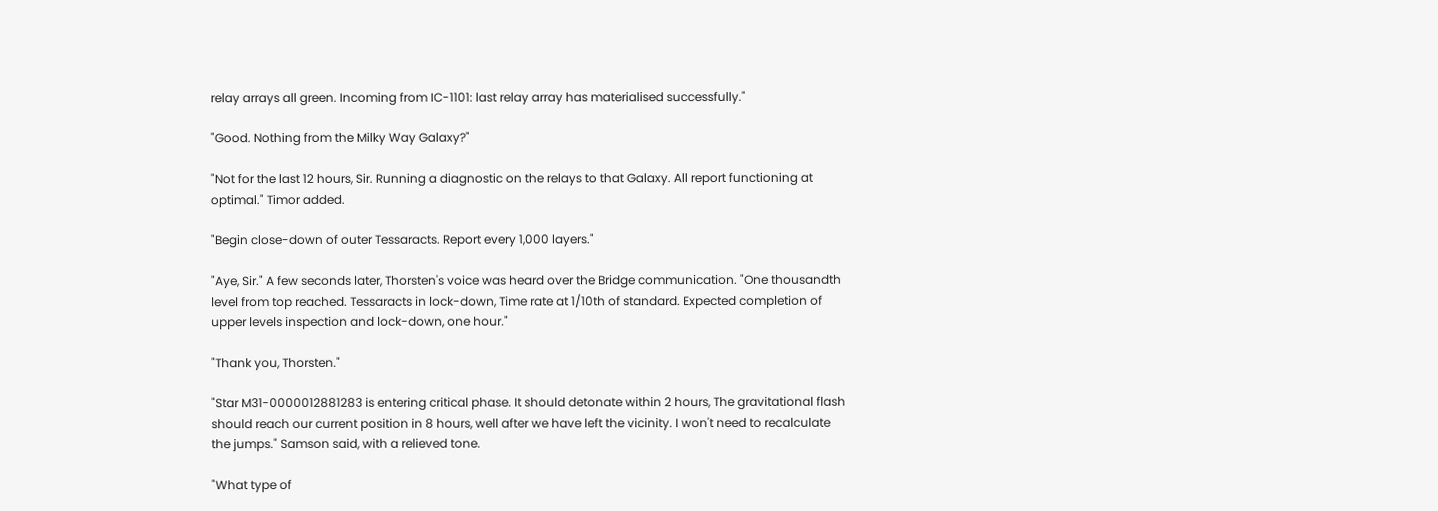relay arrays all green. Incoming from IC-1101: last relay array has materialised successfully."

"Good. Nothing from the Milky Way Galaxy?"

"Not for the last 12 hours, Sir. Running a diagnostic on the relays to that Galaxy. All report functioning at optimal." Timor added.

"Begin close-down of outer Tessaracts. Report every 1,000 layers."

"Aye, Sir." A few seconds later, Thorsten's voice was heard over the Bridge communication. "One thousandth level from top reached. Tessaracts in lock-down, Time rate at 1/10th of standard. Expected completion of upper levels inspection and lock-down, one hour."

"Thank you, Thorsten."

"Star M31-0000012881283 is entering critical phase. It should detonate within 2 hours, The gravitational flash should reach our current position in 8 hours, well after we have left the vicinity. I won't need to recalculate the jumps." Samson said, with a relieved tone.

"What type of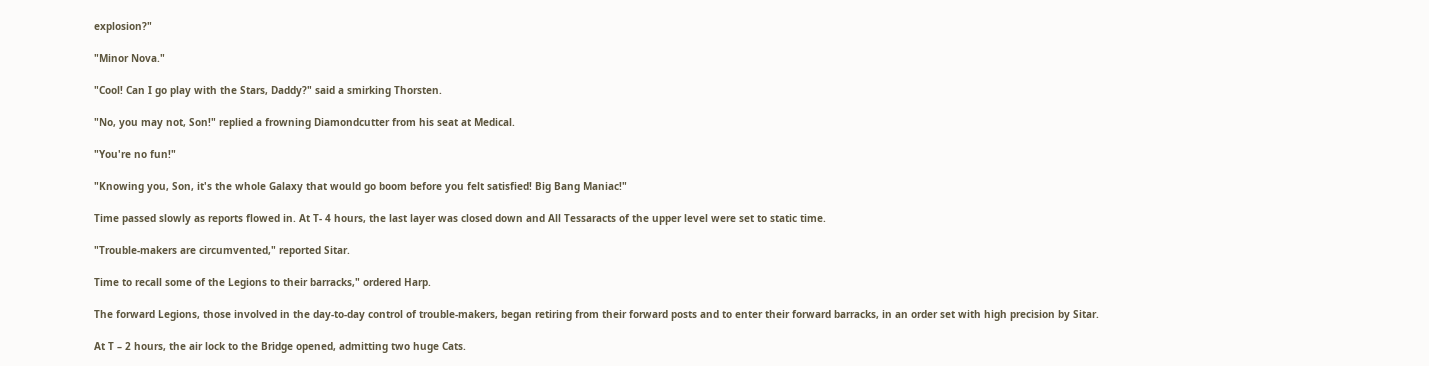explosion?"

"Minor Nova."

"Cool! Can I go play with the Stars, Daddy?" said a smirking Thorsten.

"No, you may not, Son!" replied a frowning Diamondcutter from his seat at Medical.

"You're no fun!"

"Knowing you, Son, it's the whole Galaxy that would go boom before you felt satisfied! Big Bang Maniac!"

Time passed slowly as reports flowed in. At T- 4 hours, the last layer was closed down and All Tessaracts of the upper level were set to static time.

"Trouble-makers are circumvented," reported Sitar.

Time to recall some of the Legions to their barracks," ordered Harp.

The forward Legions, those involved in the day-to-day control of trouble-makers, began retiring from their forward posts and to enter their forward barracks, in an order set with high precision by Sitar.

At T – 2 hours, the air lock to the Bridge opened, admitting two huge Cats.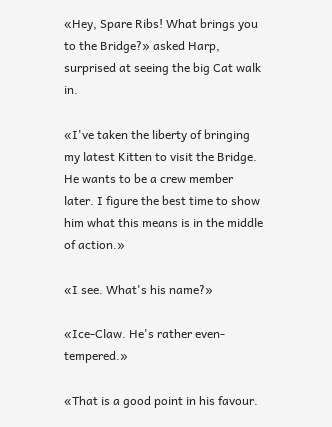«Hey, Spare Ribs! What brings you to the Bridge?» asked Harp, surprised at seeing the big Cat walk in.

«I've taken the liberty of bringing my latest Kitten to visit the Bridge. He wants to be a crew member later. I figure the best time to show him what this means is in the middle of action.»

«I see. What's his name?»

«Ice-Claw. He's rather even-tempered.»

«That is a good point in his favour.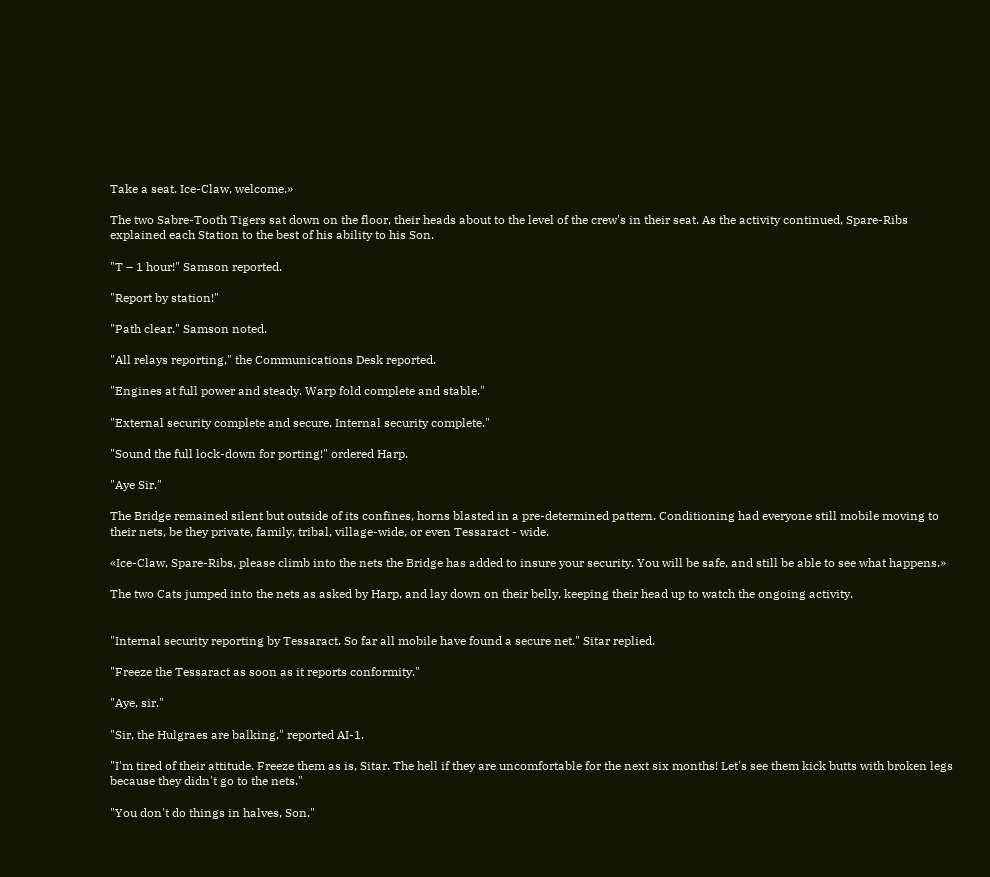Take a seat. Ice-Claw, welcome.»

The two Sabre-Tooth Tigers sat down on the floor, their heads about to the level of the crew's in their seat. As the activity continued, Spare-Ribs explained each Station to the best of his ability to his Son.

"T – 1 hour!" Samson reported.

"Report by station!"

"Path clear." Samson noted.

"All relays reporting," the Communications Desk reported.

"Engines at full power and steady. Warp fold complete and stable."

"External security complete and secure. Internal security complete."

"Sound the full lock-down for porting!" ordered Harp.

"Aye Sir."

The Bridge remained silent but outside of its confines, horns blasted in a pre-determined pattern. Conditioning had everyone still mobile moving to their nets, be they private, family, tribal, village-wide, or even Tessaract - wide.

«Ice-Claw, Spare-Ribs, please climb into the nets the Bridge has added to insure your security. You will be safe, and still be able to see what happens.»

The two Cats jumped into the nets as asked by Harp, and lay down on their belly, keeping their head up to watch the ongoing activity.


"Internal security reporting by Tessaract. So far all mobile have found a secure net." Sitar replied.

"Freeze the Tessaract as soon as it reports conformity."

"Aye, sir."

"Sir, the Hulgraes are balking," reported AI-1.

"I'm tired of their attitude. Freeze them as is, Sitar. The hell if they are uncomfortable for the next six months! Let's see them kick butts with broken legs because they didn't go to the nets."

"You don't do things in halves, Son."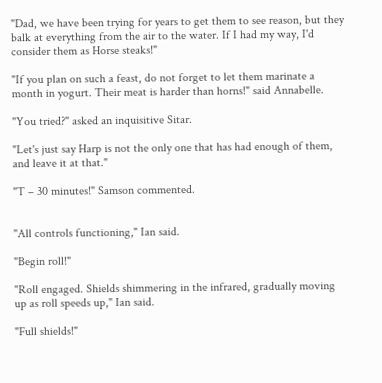"Dad, we have been trying for years to get them to see reason, but they balk at everything from the air to the water. If I had my way, I'd consider them as Horse steaks!"

"If you plan on such a feast, do not forget to let them marinate a month in yogurt. Their meat is harder than horns!" said Annabelle.

"You tried?" asked an inquisitive Sitar.

"Let's just say Harp is not the only one that has had enough of them, and leave it at that."

"T – 30 minutes!" Samson commented.


"All controls functioning," Ian said.

"Begin roll!"

"Roll engaged. Shields shimmering in the infrared, gradually moving up as roll speeds up," Ian said.

"Full shields!"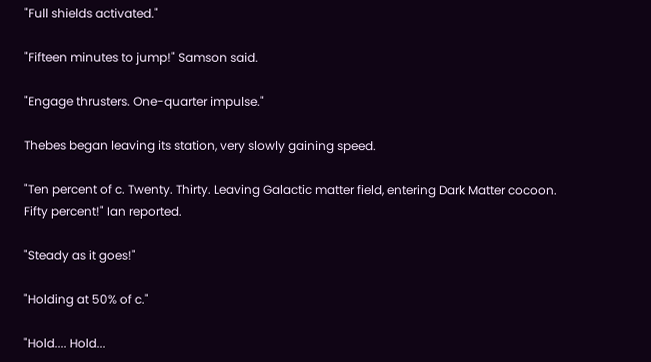"Full shields activated."

"Fifteen minutes to jump!" Samson said.

"Engage thrusters. One-quarter impulse."

Thebes began leaving its station, very slowly gaining speed.

"Ten percent of c. Twenty. Thirty. Leaving Galactic matter field, entering Dark Matter cocoon. Fifty percent!" Ian reported.

"Steady as it goes!"

"Holding at 50% of c."

"Hold.... Hold...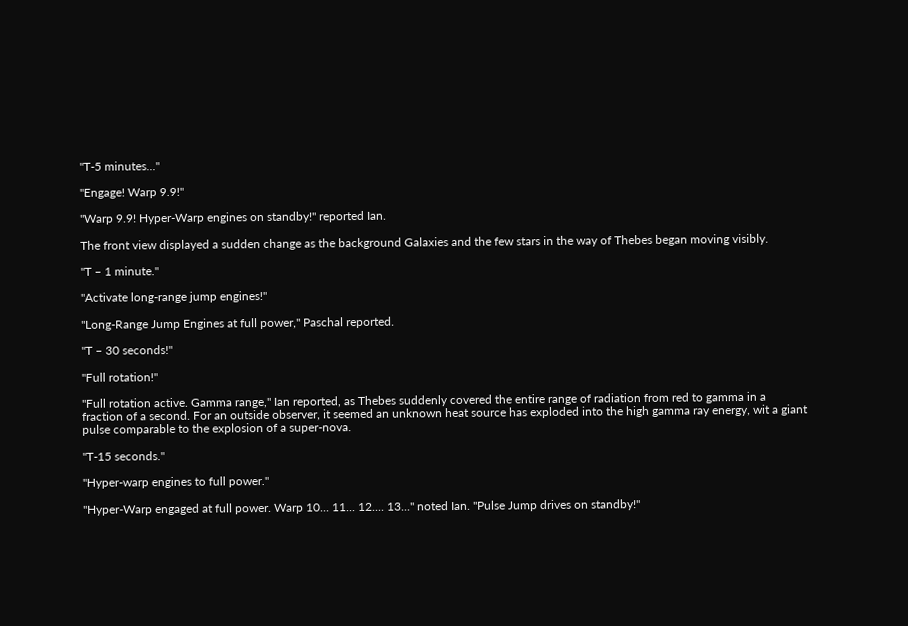"T-5 minutes..."

"Engage! Warp 9.9!"

"Warp 9.9! Hyper-Warp engines on standby!" reported Ian.

The front view displayed a sudden change as the background Galaxies and the few stars in the way of Thebes began moving visibly.

"T – 1 minute."

"Activate long-range jump engines!"

"Long-Range Jump Engines at full power," Paschal reported.

"T – 30 seconds!"

"Full rotation!"

"Full rotation active. Gamma range," Ian reported, as Thebes suddenly covered the entire range of radiation from red to gamma in a fraction of a second. For an outside observer, it seemed an unknown heat source has exploded into the high gamma ray energy, wit a giant pulse comparable to the explosion of a super-nova.

"T-15 seconds."

"Hyper-warp engines to full power."

"Hyper-Warp engaged at full power. Warp 10... 11... 12.... 13..." noted Ian. "Pulse Jump drives on standby!"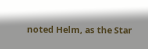noted Helm, as the Star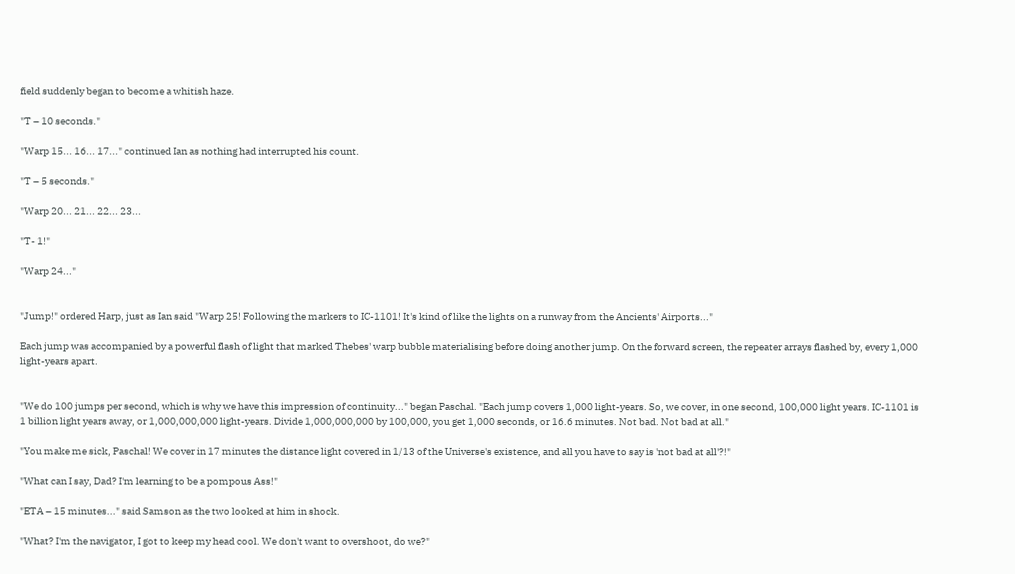field suddenly began to become a whitish haze.

"T – 10 seconds."

"Warp 15... 16... 17..." continued Ian as nothing had interrupted his count.

"T – 5 seconds."

"Warp 20... 21... 22... 23...

"T- 1!"

"Warp 24..."


"Jump!" ordered Harp, just as Ian said "Warp 25! Following the markers to IC-1101! It's kind of like the lights on a runway from the Ancients' Airports..."

Each jump was accompanied by a powerful flash of light that marked Thebes' warp bubble materialising before doing another jump. On the forward screen, the repeater arrays flashed by, every 1,000 light-years apart.


"We do 100 jumps per second, which is why we have this impression of continuity..." began Paschal. "Each jump covers 1,000 light-years. So, we cover, in one second, 100,000 light years. IC-1101 is 1 billion light years away, or 1,000,000,000 light-years. Divide 1,000,000,000 by 100,000, you get 1,000 seconds, or 16.6 minutes. Not bad. Not bad at all."

"You make me sick, Paschal! We cover in 17 minutes the distance light covered in 1/13 of the Universe's existence, and all you have to say is 'not bad at all'?!"

"What can I say, Dad? I'm learning to be a pompous Ass!"

"ETA – 15 minutes..." said Samson as the two looked at him in shock.

"What? I'm the navigator, I got to keep my head cool. We don't want to overshoot, do we?"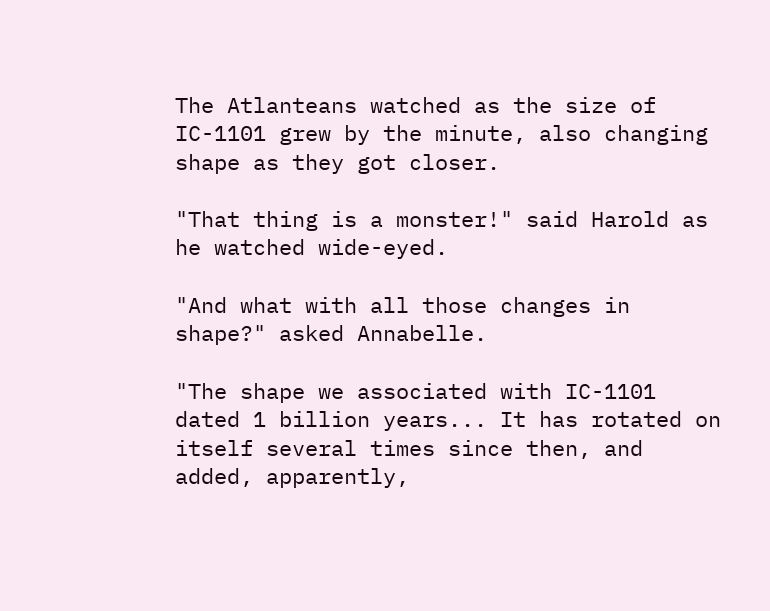The Atlanteans watched as the size of IC-1101 grew by the minute, also changing shape as they got closer.

"That thing is a monster!" said Harold as he watched wide-eyed.

"And what with all those changes in shape?" asked Annabelle.

"The shape we associated with IC-1101 dated 1 billion years... It has rotated on itself several times since then, and added, apparently,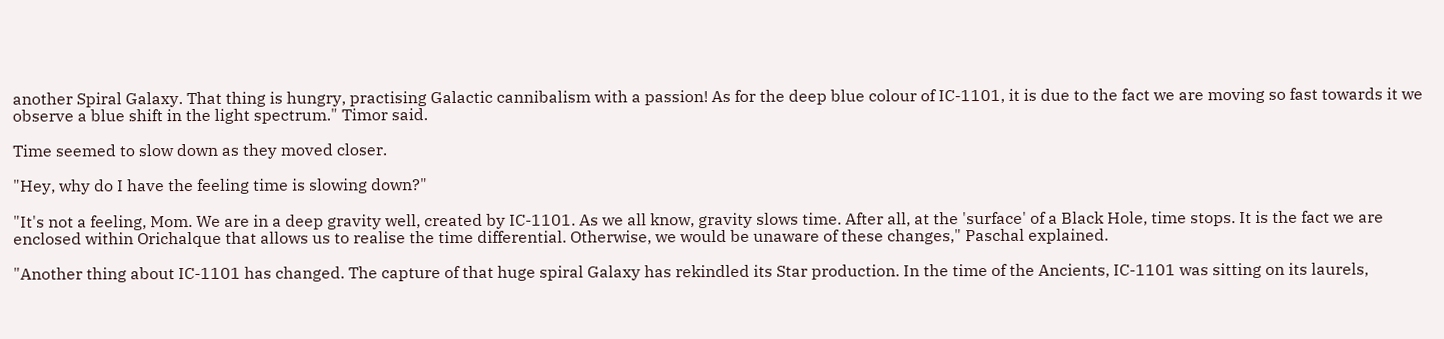another Spiral Galaxy. That thing is hungry, practising Galactic cannibalism with a passion! As for the deep blue colour of IC-1101, it is due to the fact we are moving so fast towards it we observe a blue shift in the light spectrum." Timor said.

Time seemed to slow down as they moved closer.

"Hey, why do I have the feeling time is slowing down?"

"It's not a feeling, Mom. We are in a deep gravity well, created by IC-1101. As we all know, gravity slows time. After all, at the 'surface' of a Black Hole, time stops. It is the fact we are enclosed within Orichalque that allows us to realise the time differential. Otherwise, we would be unaware of these changes," Paschal explained.

"Another thing about IC-1101 has changed. The capture of that huge spiral Galaxy has rekindled its Star production. In the time of the Ancients, IC-1101 was sitting on its laurels,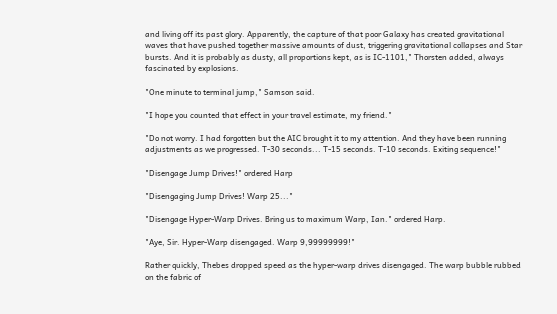and living off its past glory. Apparently, the capture of that poor Galaxy has created gravitational waves that have pushed together massive amounts of dust, triggering gravitational collapses and Star bursts. And it is probably as dusty, all proportions kept, as is IC-1101," Thorsten added, always fascinated by explosions.

"One minute to terminal jump," Samson said.

"I hope you counted that effect in your travel estimate, my friend."

"Do not worry. I had forgotten but the AIC brought it to my attention. And they have been running adjustments as we progressed. T-30 seconds... T-15 seconds. T-10 seconds. Exiting sequence!"

"Disengage Jump Drives!" ordered Harp

"Disengaging Jump Drives! Warp 25..."

"Disengage Hyper-Warp Drives. Bring us to maximum Warp, Ian." ordered Harp.

"Aye, Sir. Hyper-Warp disengaged. Warp 9,99999999!"

Rather quickly, Thebes dropped speed as the hyper-warp drives disengaged. The warp bubble rubbed on the fabric of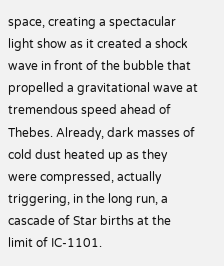space, creating a spectacular light show as it created a shock wave in front of the bubble that propelled a gravitational wave at tremendous speed ahead of Thebes. Already, dark masses of cold dust heated up as they were compressed, actually triggering, in the long run, a cascade of Star births at the limit of IC-1101.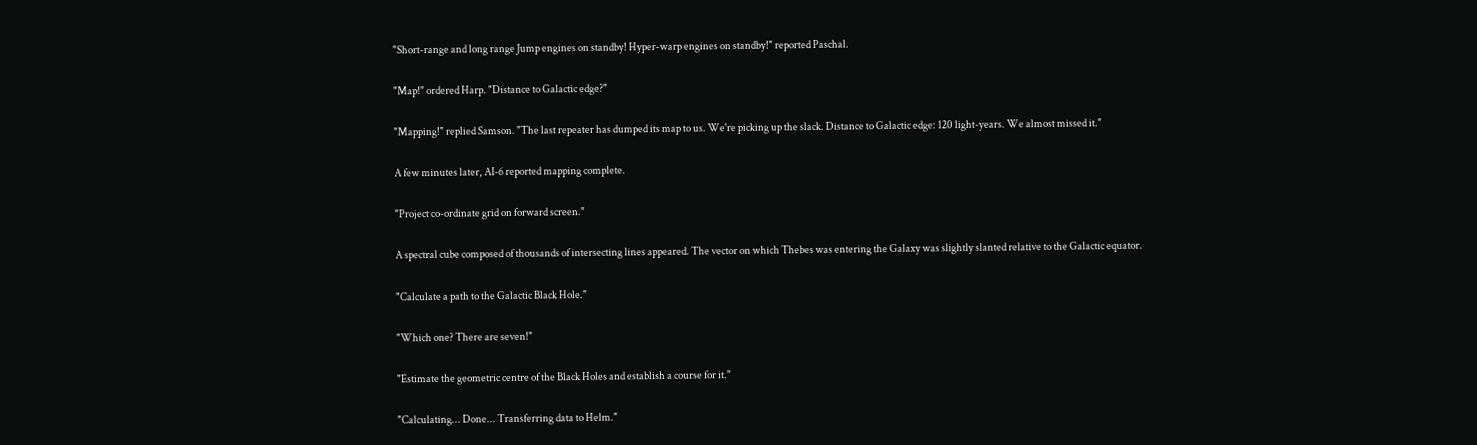"Short-range and long range Jump engines on standby! Hyper-warp engines on standby!" reported Paschal.

"Map!" ordered Harp. "Distance to Galactic edge?"

"Mapping!" replied Samson. "The last repeater has dumped its map to us. We're picking up the slack. Distance to Galactic edge: 120 light-years. We almost missed it."

A few minutes later, AI-6 reported mapping complete.

"Project co-ordinate grid on forward screen."

A spectral cube composed of thousands of intersecting lines appeared. The vector on which Thebes was entering the Galaxy was slightly slanted relative to the Galactic equator.

"Calculate a path to the Galactic Black Hole."

"Which one? There are seven!"

"Estimate the geometric centre of the Black Holes and establish a course for it."

"Calculating... Done... Transferring data to Helm."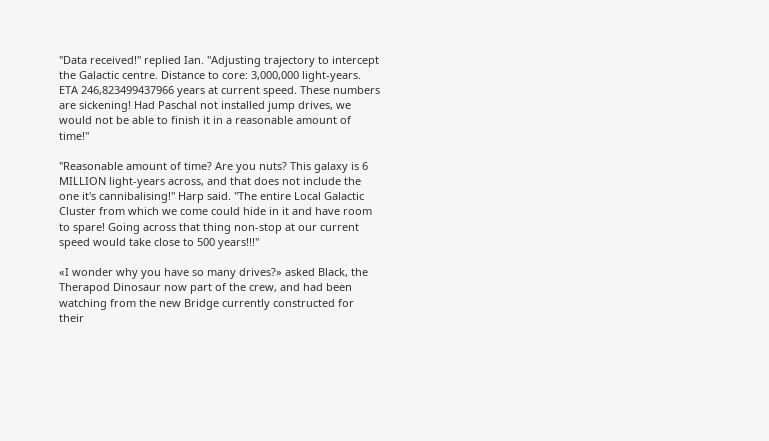"Data received!" replied Ian. "Adjusting trajectory to intercept the Galactic centre. Distance to core: 3,000,000 light-years. ETA 246,823499437966 years at current speed. These numbers are sickening! Had Paschal not installed jump drives, we would not be able to finish it in a reasonable amount of time!"

"Reasonable amount of time? Are you nuts? This galaxy is 6 MILLION light-years across, and that does not include the one it's cannibalising!" Harp said. "The entire Local Galactic Cluster from which we come could hide in it and have room to spare! Going across that thing non-stop at our current speed would take close to 500 years!!!"

«I wonder why you have so many drives?» asked Black, the Therapod Dinosaur now part of the crew, and had been watching from the new Bridge currently constructed for their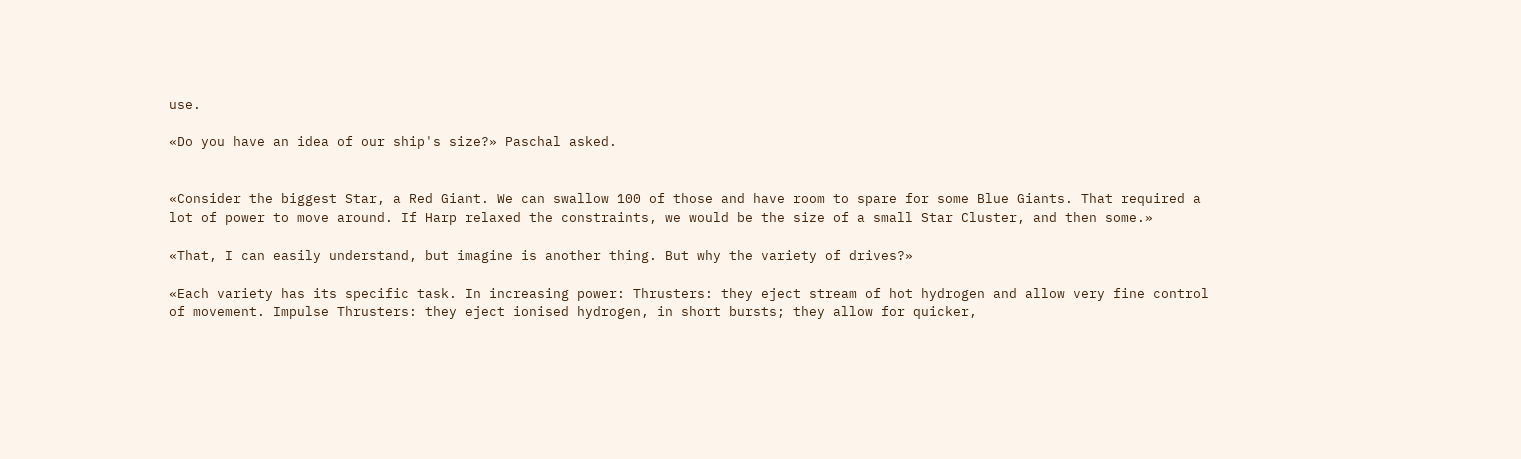use.

«Do you have an idea of our ship's size?» Paschal asked.


«Consider the biggest Star, a Red Giant. We can swallow 100 of those and have room to spare for some Blue Giants. That required a lot of power to move around. If Harp relaxed the constraints, we would be the size of a small Star Cluster, and then some.»

«That, I can easily understand, but imagine is another thing. But why the variety of drives?»

«Each variety has its specific task. In increasing power: Thrusters: they eject stream of hot hydrogen and allow very fine control of movement. Impulse Thrusters: they eject ionised hydrogen, in short bursts; they allow for quicker,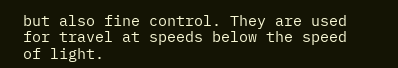but also fine control. They are used for travel at speeds below the speed of light.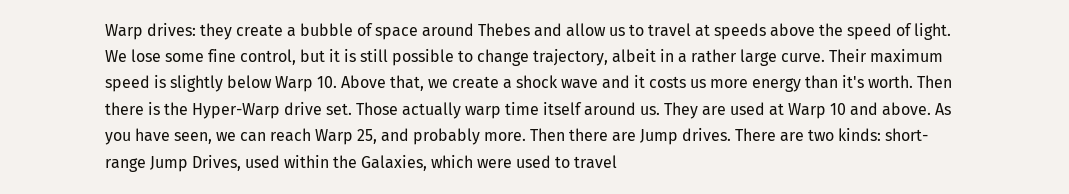Warp drives: they create a bubble of space around Thebes and allow us to travel at speeds above the speed of light. We lose some fine control, but it is still possible to change trajectory, albeit in a rather large curve. Their maximum speed is slightly below Warp 10. Above that, we create a shock wave and it costs us more energy than it's worth. Then there is the Hyper-Warp drive set. Those actually warp time itself around us. They are used at Warp 10 and above. As you have seen, we can reach Warp 25, and probably more. Then there are Jump drives. There are two kinds: short-range Jump Drives, used within the Galaxies, which were used to travel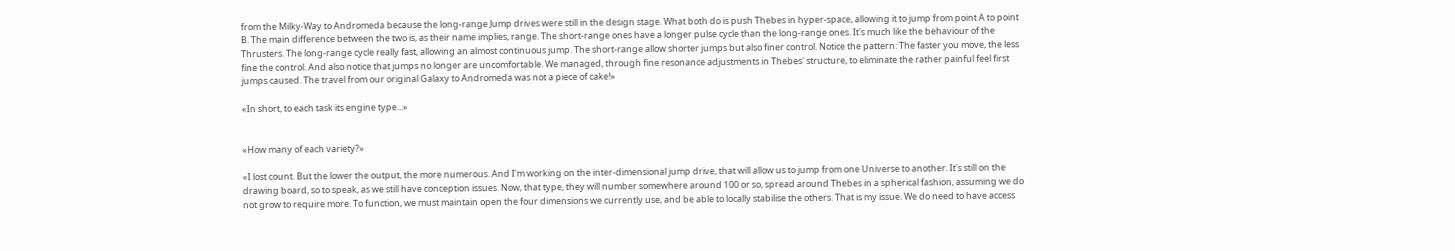from the Milky-Way to Andromeda because the long-range Jump drives were still in the design stage. What both do is push Thebes in hyper-space, allowing it to jump from point A to point B. The main difference between the two is, as their name implies, range. The short-range ones have a longer pulse cycle than the long-range ones. It's much like the behaviour of the Thrusters. The long-range cycle really fast, allowing an almost continuous jump. The short-range allow shorter jumps but also finer control. Notice the pattern: The faster you move, the less fine the control. And also notice that jumps no longer are uncomfortable. We managed, through fine resonance adjustments in Thebes' structure, to eliminate the rather painful feel first jumps caused. The travel from our original Galaxy to Andromeda was not a piece of cake!»

«In short, to each task its engine type...»


«How many of each variety?»

«I lost count. But the lower the output, the more numerous. And I'm working on the inter-dimensional jump drive, that will allow us to jump from one Universe to another. It's still on the drawing board, so to speak, as we still have conception issues. Now, that type, they will number somewhere around 100 or so, spread around Thebes in a spherical fashion, assuming we do not grow to require more. To function, we must maintain open the four dimensions we currently use, and be able to locally stabilise the others. That is my issue. We do need to have access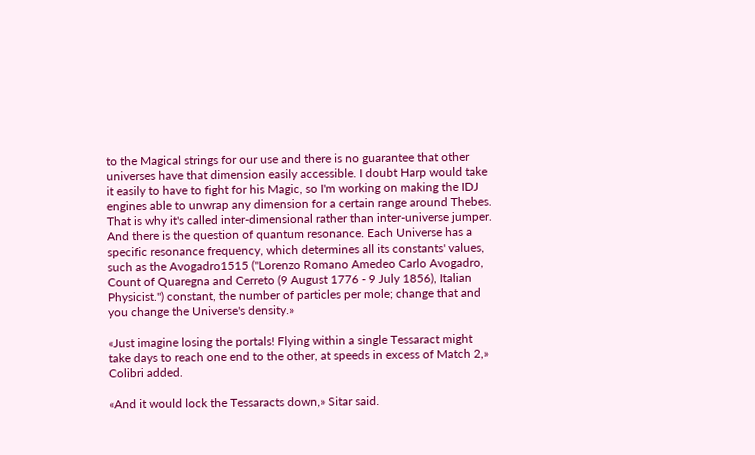to the Magical strings for our use and there is no guarantee that other universes have that dimension easily accessible. I doubt Harp would take it easily to have to fight for his Magic, so I'm working on making the IDJ engines able to unwrap any dimension for a certain range around Thebes. That is why it's called inter-dimensional rather than inter-universe jumper. And there is the question of quantum resonance. Each Universe has a specific resonance frequency, which determines all its constants' values, such as the Avogadro1515 ("Lorenzo Romano Amedeo Carlo Avogadro, Count of Quaregna and Cerreto (9 August 1776 - 9 July 1856), Italian Physicist.") constant, the number of particles per mole; change that and you change the Universe's density.»

«Just imagine losing the portals! Flying within a single Tessaract might take days to reach one end to the other, at speeds in excess of Match 2,» Colibri added.

«And it would lock the Tessaracts down,» Sitar said.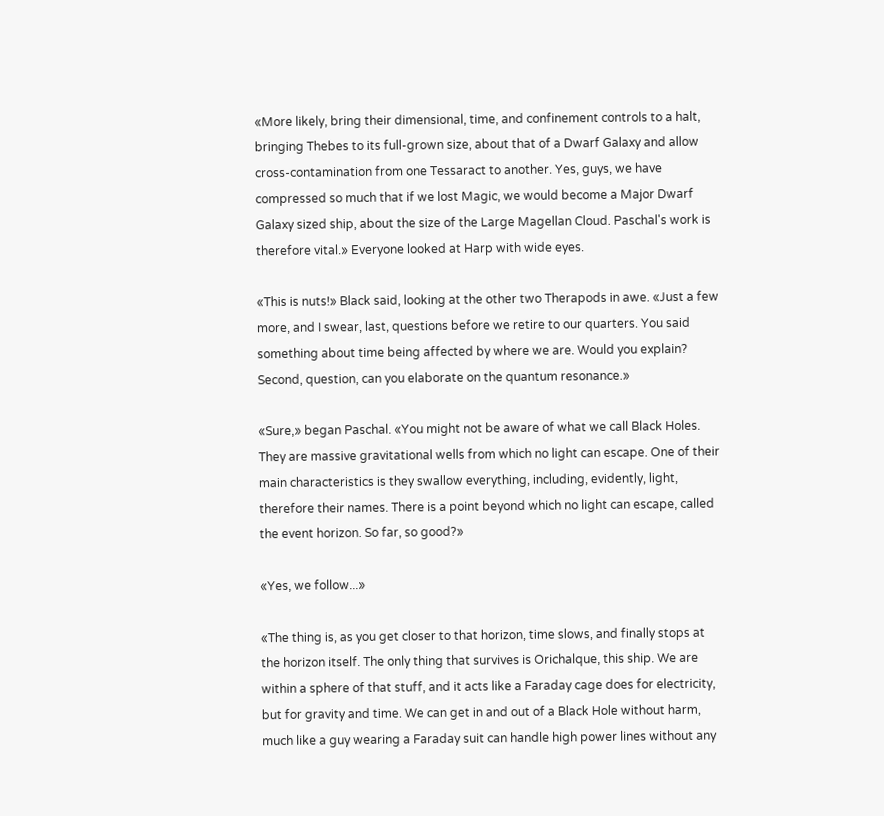«More likely, bring their dimensional, time, and confinement controls to a halt, bringing Thebes to its full-grown size, about that of a Dwarf Galaxy and allow cross-contamination from one Tessaract to another. Yes, guys, we have compressed so much that if we lost Magic, we would become a Major Dwarf Galaxy sized ship, about the size of the Large Magellan Cloud. Paschal's work is therefore vital.» Everyone looked at Harp with wide eyes.

«This is nuts!» Black said, looking at the other two Therapods in awe. «Just a few more, and I swear, last, questions before we retire to our quarters. You said something about time being affected by where we are. Would you explain? Second, question, can you elaborate on the quantum resonance.»

«Sure,» began Paschal. «You might not be aware of what we call Black Holes. They are massive gravitational wells from which no light can escape. One of their main characteristics is they swallow everything, including, evidently, light, therefore their names. There is a point beyond which no light can escape, called the event horizon. So far, so good?»

«Yes, we follow...»

«The thing is, as you get closer to that horizon, time slows, and finally stops at the horizon itself. The only thing that survives is Orichalque, this ship. We are within a sphere of that stuff, and it acts like a Faraday cage does for electricity, but for gravity and time. We can get in and out of a Black Hole without harm, much like a guy wearing a Faraday suit can handle high power lines without any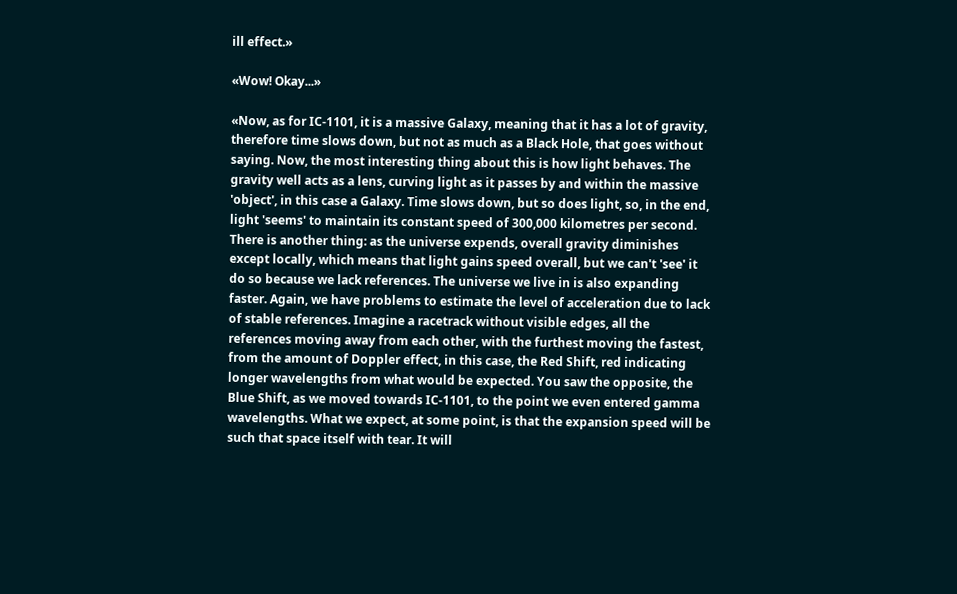ill effect.»

«Wow! Okay...»

«Now, as for IC-1101, it is a massive Galaxy, meaning that it has a lot of gravity, therefore time slows down, but not as much as a Black Hole, that goes without saying. Now, the most interesting thing about this is how light behaves. The gravity well acts as a lens, curving light as it passes by and within the massive 'object', in this case a Galaxy. Time slows down, but so does light, so, in the end, light 'seems' to maintain its constant speed of 300,000 kilometres per second. There is another thing: as the universe expends, overall gravity diminishes except locally, which means that light gains speed overall, but we can't 'see' it do so because we lack references. The universe we live in is also expanding faster. Again, we have problems to estimate the level of acceleration due to lack of stable references. Imagine a racetrack without visible edges, all the references moving away from each other, with the furthest moving the fastest, from the amount of Doppler effect, in this case, the Red Shift, red indicating longer wavelengths from what would be expected. You saw the opposite, the Blue Shift, as we moved towards IC-1101, to the point we even entered gamma wavelengths. What we expect, at some point, is that the expansion speed will be such that space itself with tear. It will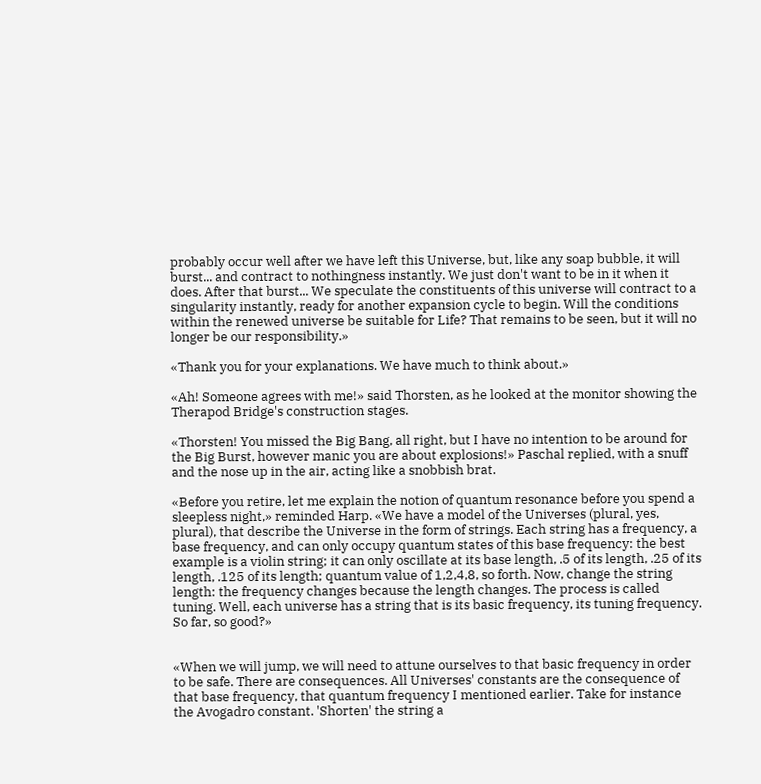probably occur well after we have left this Universe, but, like any soap bubble, it will burst... and contract to nothingness instantly. We just don't want to be in it when it does. After that burst... We speculate the constituents of this universe will contract to a singularity instantly, ready for another expansion cycle to begin. Will the conditions within the renewed universe be suitable for Life? That remains to be seen, but it will no longer be our responsibility.»

«Thank you for your explanations. We have much to think about.»

«Ah! Someone agrees with me!» said Thorsten, as he looked at the monitor showing the Therapod Bridge's construction stages.

«Thorsten! You missed the Big Bang, all right, but I have no intention to be around for the Big Burst, however manic you are about explosions!» Paschal replied, with a snuff and the nose up in the air, acting like a snobbish brat.

«Before you retire, let me explain the notion of quantum resonance before you spend a sleepless night,» reminded Harp. «We have a model of the Universes (plural, yes, plural), that describe the Universe in the form of strings. Each string has a frequency, a base frequency, and can only occupy quantum states of this base frequency: the best example is a violin string; it can only oscillate at its base length, .5 of its length, .25 of its length, .125 of its length; quantum value of 1,2,4,8, so forth. Now, change the string length: the frequency changes because the length changes. The process is called tuning. Well, each universe has a string that is its basic frequency, its tuning frequency. So far, so good?»


«When we will jump, we will need to attune ourselves to that basic frequency in order to be safe. There are consequences. All Universes' constants are the consequence of that base frequency, that quantum frequency I mentioned earlier. Take for instance the Avogadro constant. 'Shorten' the string a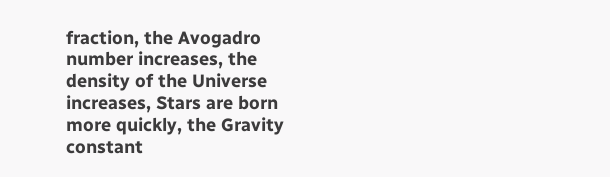fraction, the Avogadro number increases, the density of the Universe increases, Stars are born more quickly, the Gravity constant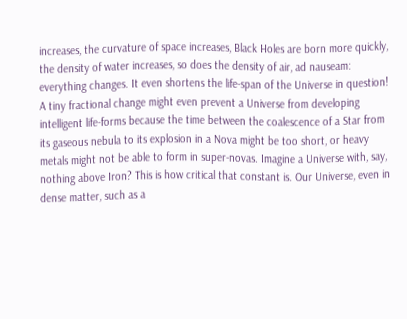increases, the curvature of space increases, Black Holes are born more quickly, the density of water increases, so does the density of air, ad nauseam: everything changes. It even shortens the life-span of the Universe in question! A tiny fractional change might even prevent a Universe from developing intelligent life-forms because the time between the coalescence of a Star from its gaseous nebula to its explosion in a Nova might be too short, or heavy metals might not be able to form in super-novas. Imagine a Universe with, say, nothing above Iron? This is how critical that constant is. Our Universe, even in dense matter, such as a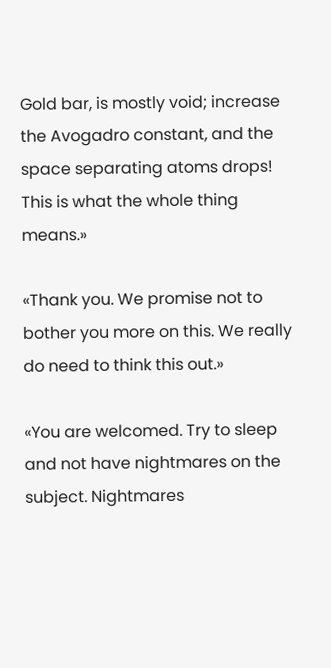Gold bar, is mostly void; increase the Avogadro constant, and the space separating atoms drops! This is what the whole thing means.»

«Thank you. We promise not to bother you more on this. We really do need to think this out.»

«You are welcomed. Try to sleep and not have nightmares on the subject. Nightmares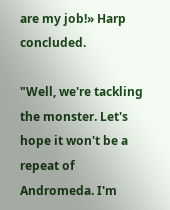are my job!» Harp concluded.

"Well, we're tackling the monster. Let's hope it won't be a repeat of Andromeda. I'm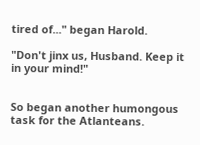tired of..." began Harold.

"Don't jinx us, Husband. Keep it in your mind!"


So began another humongous task for the Atlanteans.